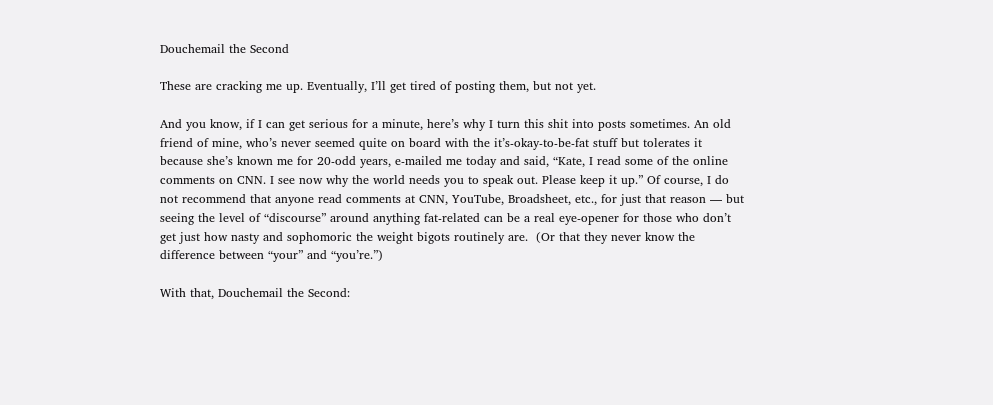Douchemail the Second

These are cracking me up. Eventually, I’ll get tired of posting them, but not yet.

And you know, if I can get serious for a minute, here’s why I turn this shit into posts sometimes. An old friend of mine, who’s never seemed quite on board with the it’s-okay-to-be-fat stuff but tolerates it because she’s known me for 20-odd years, e-mailed me today and said, “Kate, I read some of the online comments on CNN. I see now why the world needs you to speak out. Please keep it up.” Of course, I do not recommend that anyone read comments at CNN, YouTube, Broadsheet, etc., for just that reason — but seeing the level of “discourse” around anything fat-related can be a real eye-opener for those who don’t get just how nasty and sophomoric the weight bigots routinely are.  (Or that they never know the difference between “your” and “you’re.”)

With that, Douchemail the Second: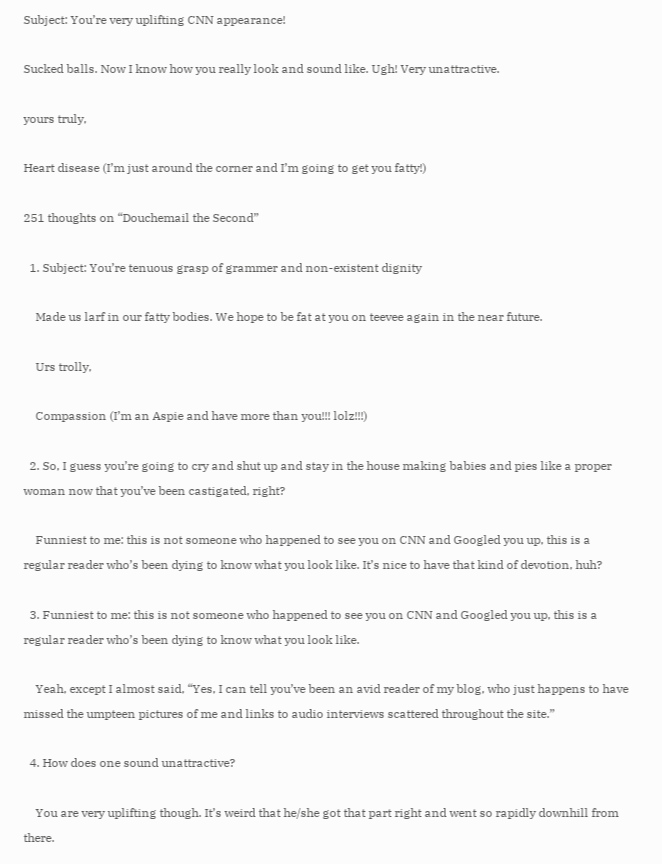Subject: You’re very uplifting CNN appearance!

Sucked balls. Now I know how you really look and sound like. Ugh! Very unattractive.

yours truly,

Heart disease (I’m just around the corner and I’m going to get you fatty!)

251 thoughts on “Douchemail the Second”

  1. Subject: You’re tenuous grasp of grammer and non-existent dignity

    Made us larf in our fatty bodies. We hope to be fat at you on teevee again in the near future.

    Urs trolly,

    Compassion (I’m an Aspie and have more than you!!! lolz!!!)

  2. So, I guess you’re going to cry and shut up and stay in the house making babies and pies like a proper woman now that you’ve been castigated, right?

    Funniest to me: this is not someone who happened to see you on CNN and Googled you up, this is a regular reader who’s been dying to know what you look like. It’s nice to have that kind of devotion, huh?

  3. Funniest to me: this is not someone who happened to see you on CNN and Googled you up, this is a regular reader who’s been dying to know what you look like.

    Yeah, except I almost said, “Yes, I can tell you’ve been an avid reader of my blog, who just happens to have missed the umpteen pictures of me and links to audio interviews scattered throughout the site.”

  4. How does one sound unattractive?

    You are very uplifting though. It’s weird that he/she got that part right and went so rapidly downhill from there.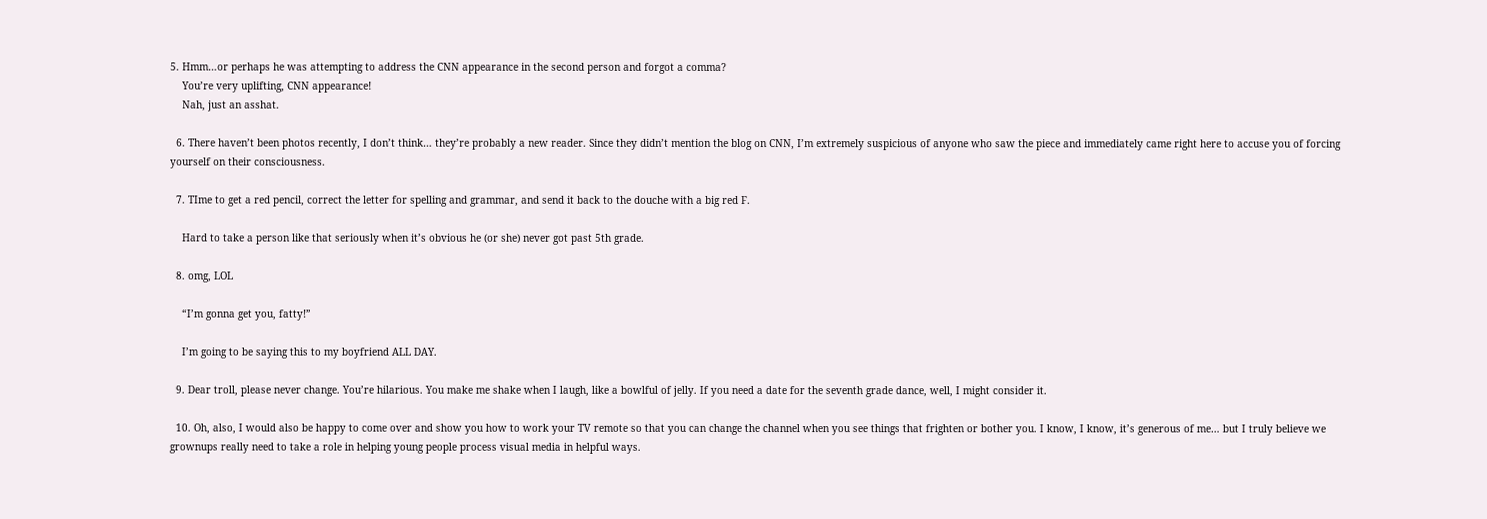5. Hmm…or perhaps he was attempting to address the CNN appearance in the second person and forgot a comma?
    You’re very uplifting, CNN appearance!
    Nah, just an asshat.

  6. There haven’t been photos recently, I don’t think… they’re probably a new reader. Since they didn’t mention the blog on CNN, I’m extremely suspicious of anyone who saw the piece and immediately came right here to accuse you of forcing yourself on their consciousness.

  7. TIme to get a red pencil, correct the letter for spelling and grammar, and send it back to the douche with a big red F.

    Hard to take a person like that seriously when it’s obvious he (or she) never got past 5th grade.

  8. omg, LOL

    “I’m gonna get you, fatty!”

    I’m going to be saying this to my boyfriend ALL DAY.

  9. Dear troll, please never change. You’re hilarious. You make me shake when I laugh, like a bowlful of jelly. If you need a date for the seventh grade dance, well, I might consider it.

  10. Oh, also, I would also be happy to come over and show you how to work your TV remote so that you can change the channel when you see things that frighten or bother you. I know, I know, it’s generous of me… but I truly believe we grownups really need to take a role in helping young people process visual media in helpful ways.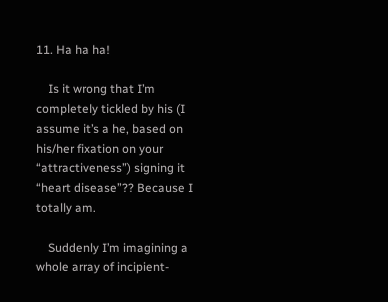11. Ha ha ha!

    Is it wrong that I’m completely tickled by his (I assume it’s a he, based on his/her fixation on your “attractiveness”) signing it “heart disease”?? Because I totally am.

    Suddenly I’m imagining a whole array of incipient-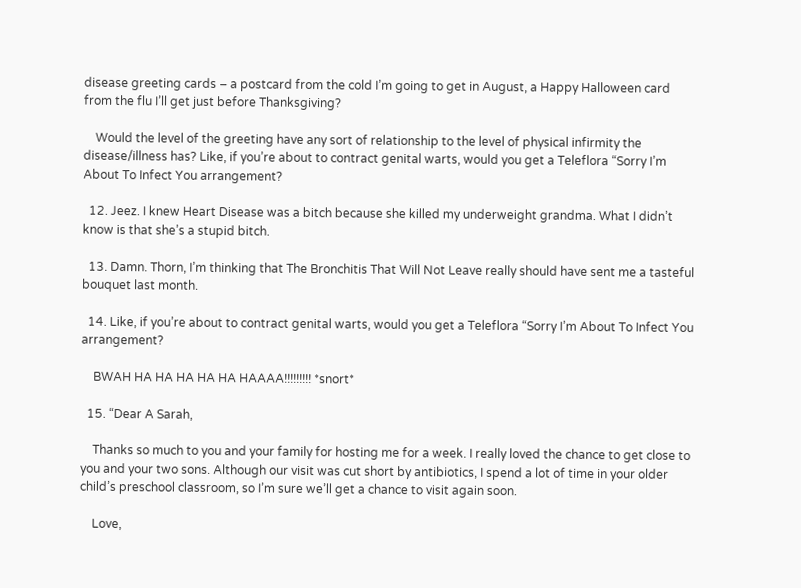disease greeting cards – a postcard from the cold I’m going to get in August, a Happy Halloween card from the flu I’ll get just before Thanksgiving?

    Would the level of the greeting have any sort of relationship to the level of physical infirmity the disease/illness has? Like, if you’re about to contract genital warts, would you get a Teleflora “Sorry I’m About To Infect You arrangement?

  12. Jeez. I knew Heart Disease was a bitch because she killed my underweight grandma. What I didn’t know is that she’s a stupid bitch.

  13. Damn. Thorn, I’m thinking that The Bronchitis That Will Not Leave really should have sent me a tasteful bouquet last month.

  14. Like, if you’re about to contract genital warts, would you get a Teleflora “Sorry I’m About To Infect You arrangement?

    BWAH HA HA HA HA HA HAAAA!!!!!!!!! *snort*

  15. “Dear A Sarah,

    Thanks so much to you and your family for hosting me for a week. I really loved the chance to get close to you and your two sons. Although our visit was cut short by antibiotics, I spend a lot of time in your older child’s preschool classroom, so I’m sure we’ll get a chance to visit again soon.

    Love,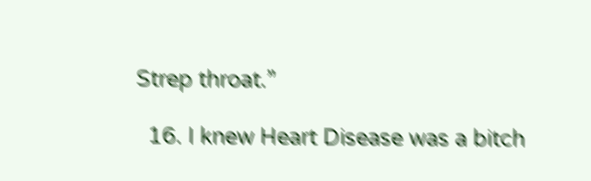Strep throat.”

  16. I knew Heart Disease was a bitch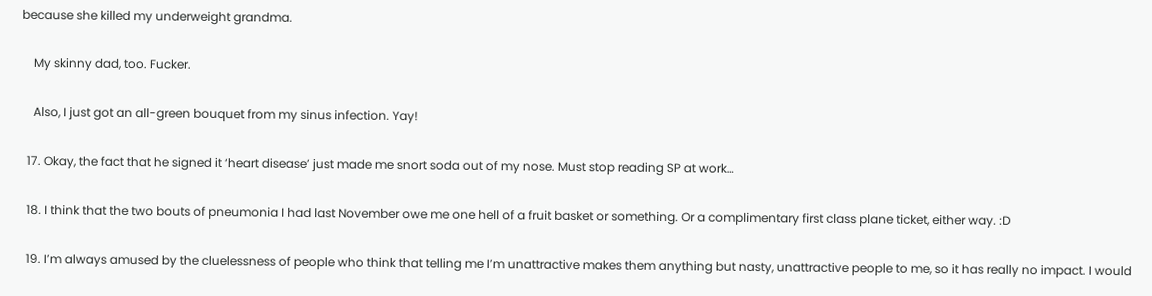because she killed my underweight grandma.

    My skinny dad, too. Fucker.

    Also, I just got an all-green bouquet from my sinus infection. Yay!

  17. Okay, the fact that he signed it ‘heart disease’ just made me snort soda out of my nose. Must stop reading SP at work…

  18. I think that the two bouts of pneumonia I had last November owe me one hell of a fruit basket or something. Or a complimentary first class plane ticket, either way. :D

  19. I’m always amused by the cluelessness of people who think that telling me I’m unattractive makes them anything but nasty, unattractive people to me, so it has really no impact. I would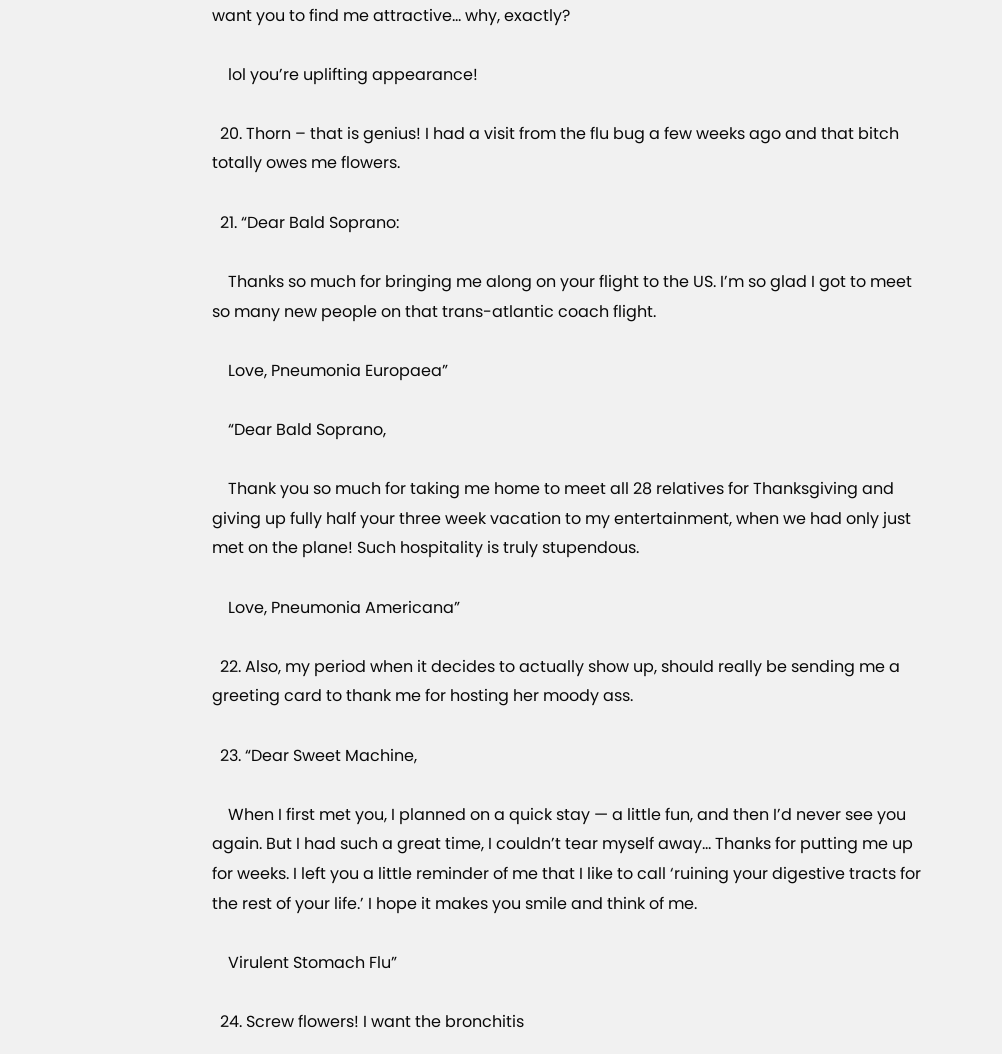want you to find me attractive… why, exactly?

    lol you’re uplifting appearance!

  20. Thorn – that is genius! I had a visit from the flu bug a few weeks ago and that bitch totally owes me flowers.

  21. “Dear Bald Soprano:

    Thanks so much for bringing me along on your flight to the US. I’m so glad I got to meet so many new people on that trans-atlantic coach flight.

    Love, Pneumonia Europaea”

    “Dear Bald Soprano,

    Thank you so much for taking me home to meet all 28 relatives for Thanksgiving and giving up fully half your three week vacation to my entertainment, when we had only just met on the plane! Such hospitality is truly stupendous.

    Love, Pneumonia Americana”

  22. Also, my period when it decides to actually show up, should really be sending me a greeting card to thank me for hosting her moody ass.

  23. “Dear Sweet Machine,

    When I first met you, I planned on a quick stay — a little fun, and then I’d never see you again. But I had such a great time, I couldn’t tear myself away… Thanks for putting me up for weeks. I left you a little reminder of me that I like to call ‘ruining your digestive tracts for the rest of your life.’ I hope it makes you smile and think of me.

    Virulent Stomach Flu”

  24. Screw flowers! I want the bronchitis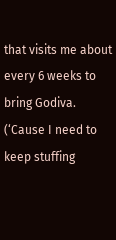that visits me about every 6 weeks to bring Godiva. (‘Cause I need to keep stuffing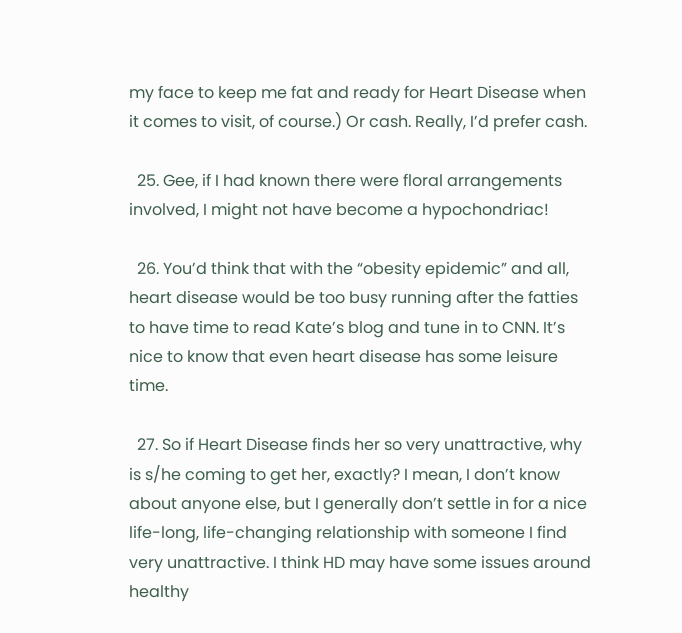my face to keep me fat and ready for Heart Disease when it comes to visit, of course.) Or cash. Really, I’d prefer cash.

  25. Gee, if I had known there were floral arrangements involved, I might not have become a hypochondriac!

  26. You’d think that with the “obesity epidemic” and all, heart disease would be too busy running after the fatties to have time to read Kate’s blog and tune in to CNN. It’s nice to know that even heart disease has some leisure time.

  27. So if Heart Disease finds her so very unattractive, why is s/he coming to get her, exactly? I mean, I don’t know about anyone else, but I generally don’t settle in for a nice life-long, life-changing relationship with someone I find very unattractive. I think HD may have some issues around healthy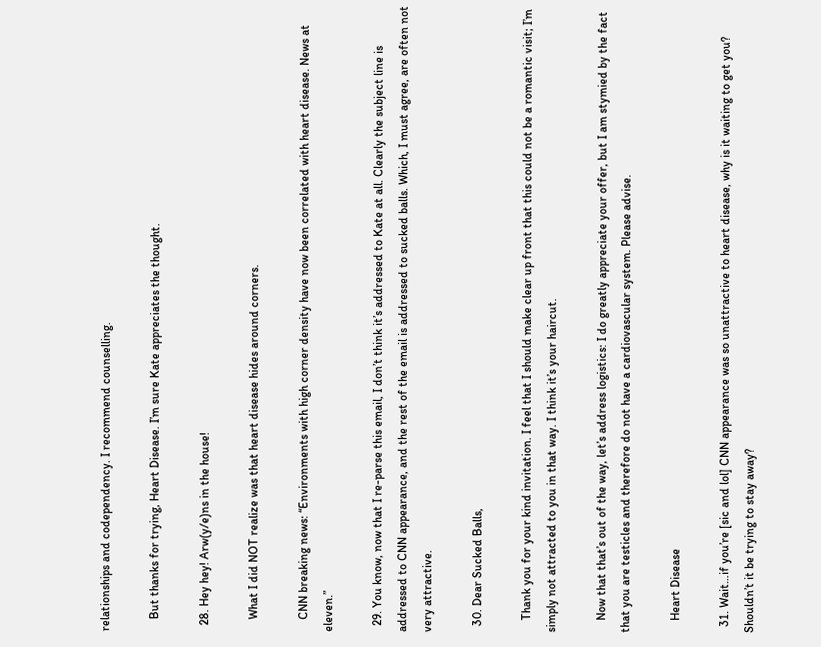relationships and codependency. I recommend counselling.

    But thanks for trying, Heart Disease. I’m sure Kate appreciates the thought.

  28. Hey hey! Arw(y/e)ns in the house!

    What I did NOT realize was that heart disease hides around corners.

    CNN breaking news: “Environments with high corner density have now been correlated with heart disease. News at eleven.”

  29. You know, now that I re-parse this email, I don’t think it’s addressed to Kate at all. Clearly the subject line is addressed to CNN appearance, and the rest of the email is addressed to sucked balls. Which, I must agree, are often not very attractive.

  30. Dear Sucked Balls,

    Thank you for your kind invitation. I feel that I should make clear up front that this could not be a romantic visit; I’m simply not attracted to you in that way. I think it’s your haircut.

    Now that that’s out of the way, let’s address logistics: I do greatly appreciate your offer, but I am stymied by the fact that you are testicles and therefore do not have a cardiovascular system. Please advise.

    Heart Disease

  31. Wait…if you’re [sic and lol] CNN appearance was so unattractive to heart disease, why is it waiting to get you? Shouldn’t it be trying to stay away?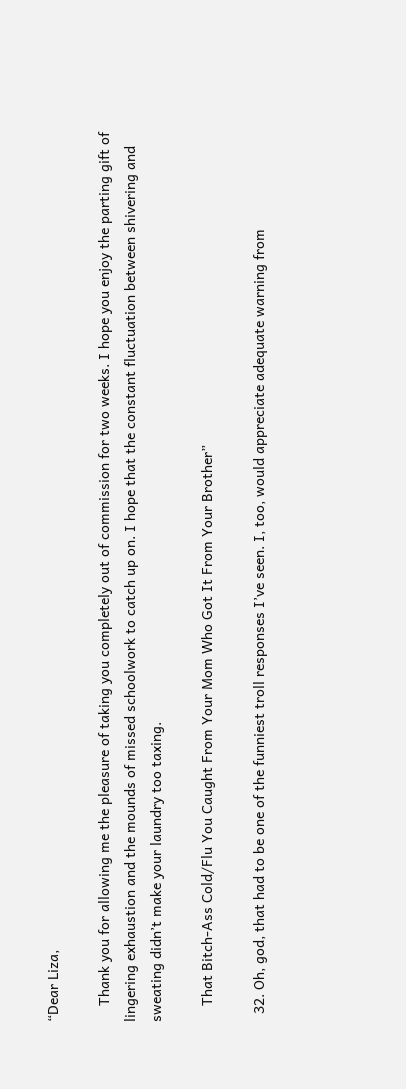“Dear Liza,

    Thank you for allowing me the pleasure of taking you completely out of commission for two weeks. I hope you enjoy the parting gift of lingering exhaustion and the mounds of missed schoolwork to catch up on. I hope that the constant fluctuation between shivering and sweating didn’t make your laundry too taxing.

    That Bitch-Ass Cold/Flu You Caught From Your Mom Who Got It From Your Brother”

  32. Oh, god, that had to be one of the funniest troll responses I’ve seen. I, too, would appreciate adequate warning from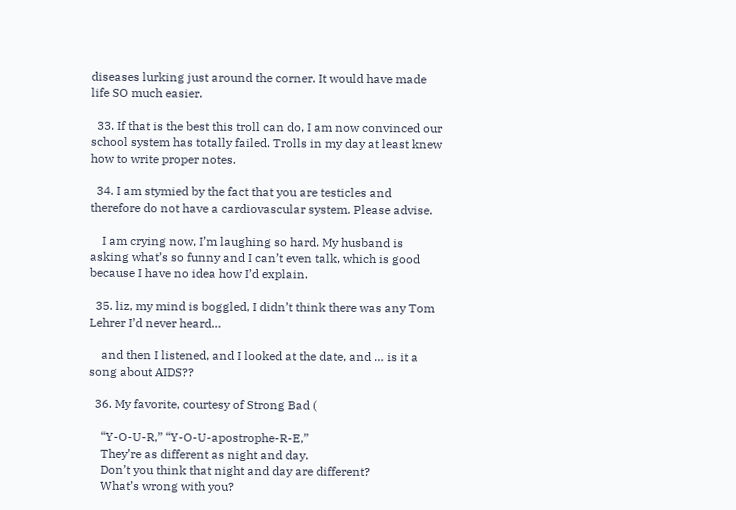diseases lurking just around the corner. It would have made life SO much easier.

  33. If that is the best this troll can do, I am now convinced our school system has totally failed. Trolls in my day at least knew how to write proper notes.

  34. I am stymied by the fact that you are testicles and therefore do not have a cardiovascular system. Please advise.

    I am crying now, I’m laughing so hard. My husband is asking what’s so funny and I can’t even talk, which is good because I have no idea how I’d explain.

  35. liz, my mind is boggled, I didn’t think there was any Tom Lehrer I’d never heard…

    and then I listened, and I looked at the date, and … is it a song about AIDS??

  36. My favorite, courtesy of Strong Bad (

    “Y-O-U-R,” “Y-O-U-apostrophe-R-E,”
    They’re as different as night and day.
    Don’t you think that night and day are different?
    What’s wrong with you?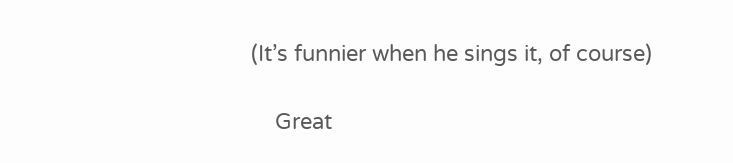(It’s funnier when he sings it, of course)

    Great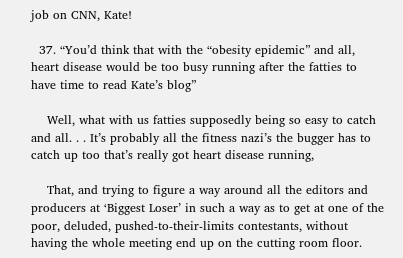job on CNN, Kate!

  37. “You’d think that with the “obesity epidemic” and all, heart disease would be too busy running after the fatties to have time to read Kate’s blog”

    Well, what with us fatties supposedly being so easy to catch and all. . . It’s probably all the fitness nazi’s the bugger has to catch up too that’s really got heart disease running,

    That, and trying to figure a way around all the editors and producers at ‘Biggest Loser’ in such a way as to get at one of the poor, deluded, pushed-to-their-limits contestants, without having the whole meeting end up on the cutting room floor.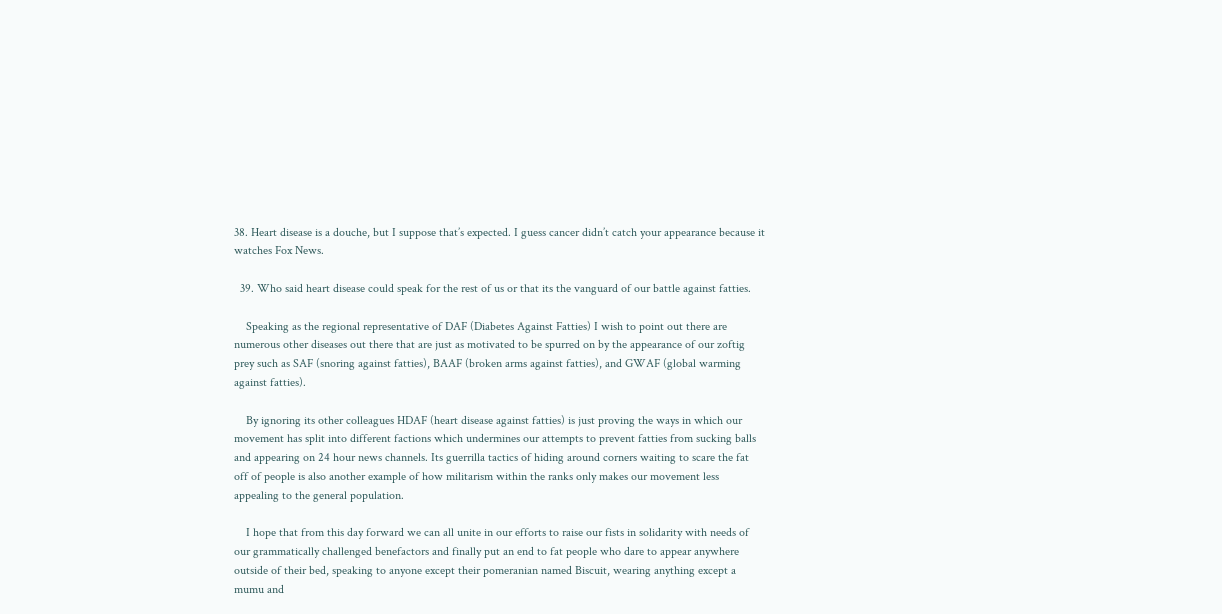38. Heart disease is a douche, but I suppose that’s expected. I guess cancer didn’t catch your appearance because it watches Fox News.

  39. Who said heart disease could speak for the rest of us or that its the vanguard of our battle against fatties.

    Speaking as the regional representative of DAF (Diabetes Against Fatties) I wish to point out there are numerous other diseases out there that are just as motivated to be spurred on by the appearance of our zoftig prey such as SAF (snoring against fatties), BAAF (broken arms against fatties), and GWAF (global warming against fatties).

    By ignoring its other colleagues HDAF (heart disease against fatties) is just proving the ways in which our movement has split into different factions which undermines our attempts to prevent fatties from sucking balls and appearing on 24 hour news channels. Its guerrilla tactics of hiding around corners waiting to scare the fat off of people is also another example of how militarism within the ranks only makes our movement less appealing to the general population.

    I hope that from this day forward we can all unite in our efforts to raise our fists in solidarity with needs of our grammatically challenged benefactors and finally put an end to fat people who dare to appear anywhere outside of their bed, speaking to anyone except their pomeranian named Biscuit, wearing anything except a mumu and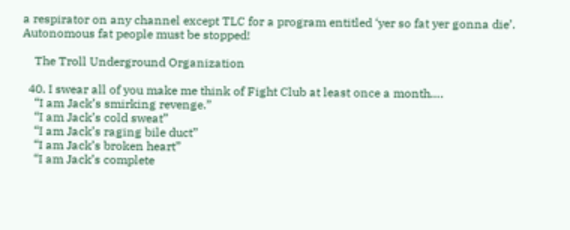a respirator on any channel except TLC for a program entitled ‘yer so fat yer gonna die’. Autonomous fat people must be stopped!

    The Troll Underground Organization

  40. I swear all of you make me think of Fight Club at least once a month….
    “I am Jack’s smirking revenge.”
    “I am Jack’s cold sweat”
    “I am Jack’s raging bile duct”
    “I am Jack’s broken heart”
    “I am Jack’s complete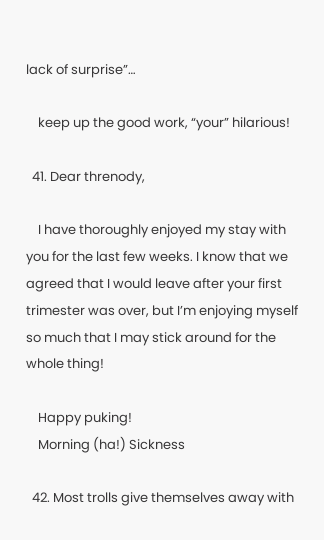lack of surprise”…

    keep up the good work, “your” hilarious!

  41. Dear threnody,

    I have thoroughly enjoyed my stay with you for the last few weeks. I know that we agreed that I would leave after your first trimester was over, but I’m enjoying myself so much that I may stick around for the whole thing!

    Happy puking!
    Morning (ha!) Sickness

  42. Most trolls give themselves away with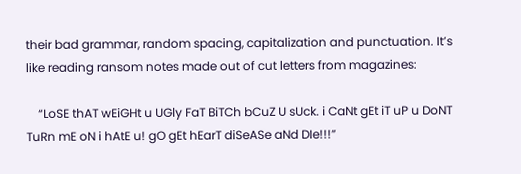their bad grammar, random spacing, capitalization and punctuation. It’s like reading ransom notes made out of cut letters from magazines:

    “LoSE thAT wEiGHt u UGly FaT BiTCh bCuZ U sUck. i CaNt gEt iT uP u DoNT TuRn mE oN i hAtE u! gO gEt hEarT diSeASe aNd DIe!!!”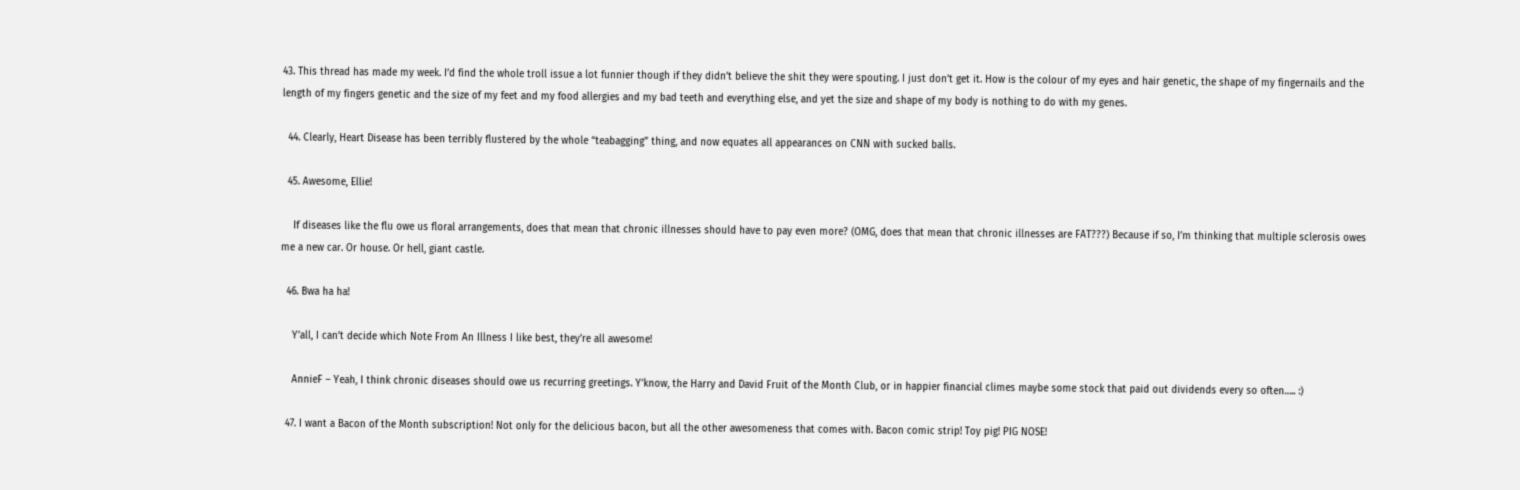43. This thread has made my week. I’d find the whole troll issue a lot funnier though if they didn’t believe the shit they were spouting. I just don’t get it. How is the colour of my eyes and hair genetic, the shape of my fingernails and the length of my fingers genetic and the size of my feet and my food allergies and my bad teeth and everything else, and yet the size and shape of my body is nothing to do with my genes.

  44. Clearly, Heart Disease has been terribly flustered by the whole “teabagging” thing, and now equates all appearances on CNN with sucked balls.

  45. Awesome, Ellie!

    If diseases like the flu owe us floral arrangements, does that mean that chronic illnesses should have to pay even more? (OMG, does that mean that chronic illnesses are FAT???) Because if so, I’m thinking that multiple sclerosis owes me a new car. Or house. Or hell, giant castle.

  46. Bwa ha ha!

    Y’all, I can’t decide which Note From An Illness I like best, they’re all awesome!

    AnnieF – Yeah, I think chronic diseases should owe us recurring greetings. Y’know, the Harry and David Fruit of the Month Club, or in happier financial climes maybe some stock that paid out dividends every so often….. :)

  47. I want a Bacon of the Month subscription! Not only for the delicious bacon, but all the other awesomeness that comes with. Bacon comic strip! Toy pig! PIG NOSE!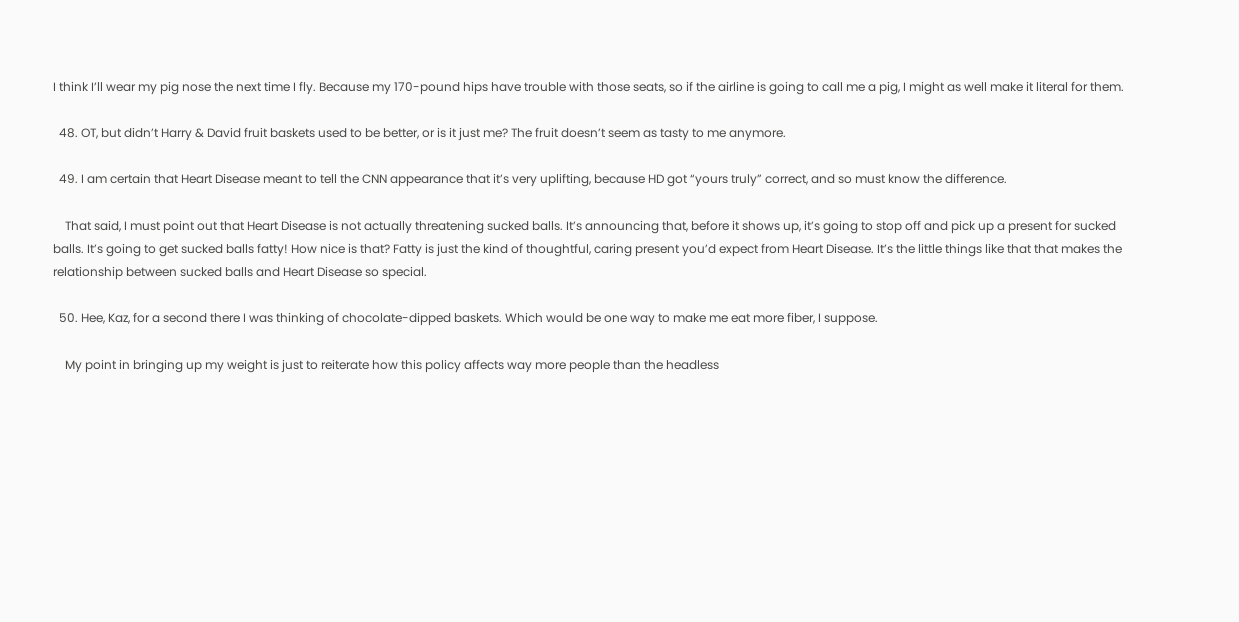I think I’ll wear my pig nose the next time I fly. Because my 170-pound hips have trouble with those seats, so if the airline is going to call me a pig, I might as well make it literal for them.

  48. OT, but didn’t Harry & David fruit baskets used to be better, or is it just me? The fruit doesn’t seem as tasty to me anymore.

  49. I am certain that Heart Disease meant to tell the CNN appearance that it’s very uplifting, because HD got “yours truly” correct, and so must know the difference.

    That said, I must point out that Heart Disease is not actually threatening sucked balls. It’s announcing that, before it shows up, it’s going to stop off and pick up a present for sucked balls. It’s going to get sucked balls fatty! How nice is that? Fatty is just the kind of thoughtful, caring present you’d expect from Heart Disease. It’s the little things like that that makes the relationship between sucked balls and Heart Disease so special.

  50. Hee, Kaz, for a second there I was thinking of chocolate-dipped baskets. Which would be one way to make me eat more fiber, I suppose.

    My point in bringing up my weight is just to reiterate how this policy affects way more people than the headless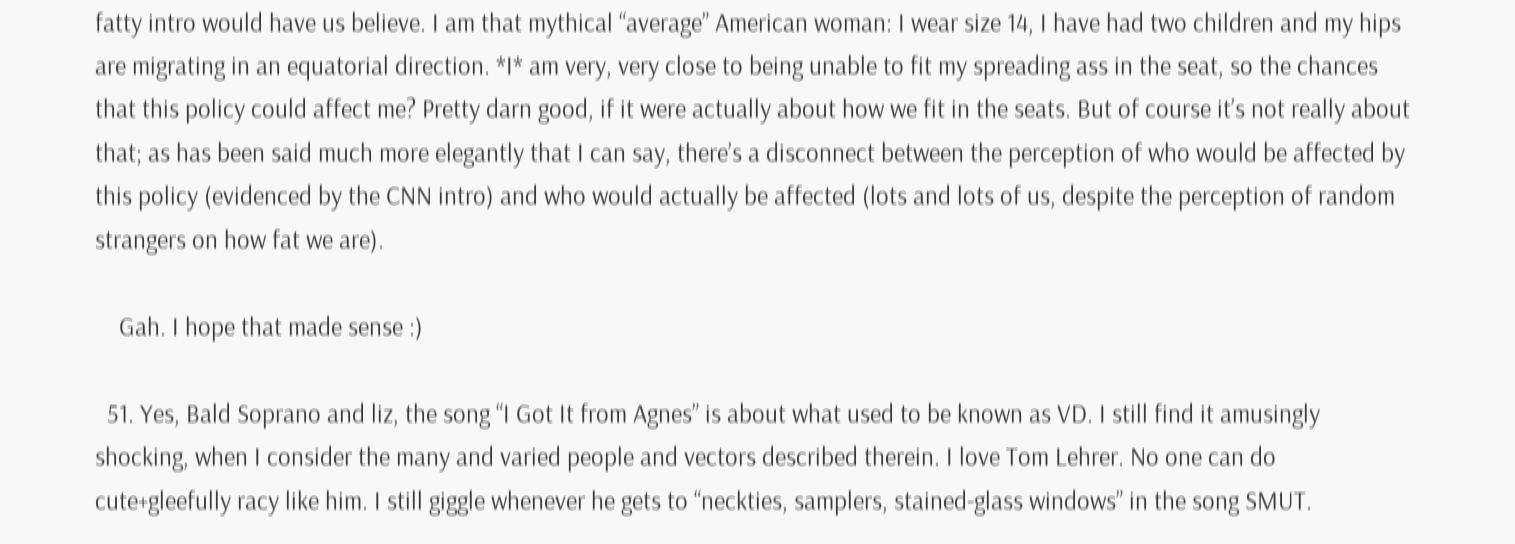fatty intro would have us believe. I am that mythical “average” American woman: I wear size 14, I have had two children and my hips are migrating in an equatorial direction. *I* am very, very close to being unable to fit my spreading ass in the seat, so the chances that this policy could affect me? Pretty darn good, if it were actually about how we fit in the seats. But of course it’s not really about that; as has been said much more elegantly that I can say, there’s a disconnect between the perception of who would be affected by this policy (evidenced by the CNN intro) and who would actually be affected (lots and lots of us, despite the perception of random strangers on how fat we are).

    Gah. I hope that made sense :)

  51. Yes, Bald Soprano and liz, the song “I Got It from Agnes” is about what used to be known as VD. I still find it amusingly shocking, when I consider the many and varied people and vectors described therein. I love Tom Lehrer. No one can do cute+gleefully racy like him. I still giggle whenever he gets to “neckties, samplers, stained-glass windows” in the song SMUT.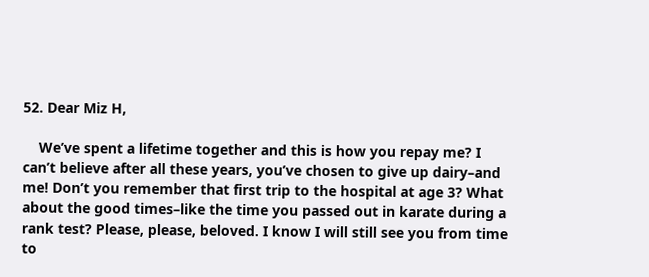52. Dear Miz H,

    We’ve spent a lifetime together and this is how you repay me? I can’t believe after all these years, you’ve chosen to give up dairy–and me! Don’t you remember that first trip to the hospital at age 3? What about the good times–like the time you passed out in karate during a rank test? Please, please, beloved. I know I will still see you from time to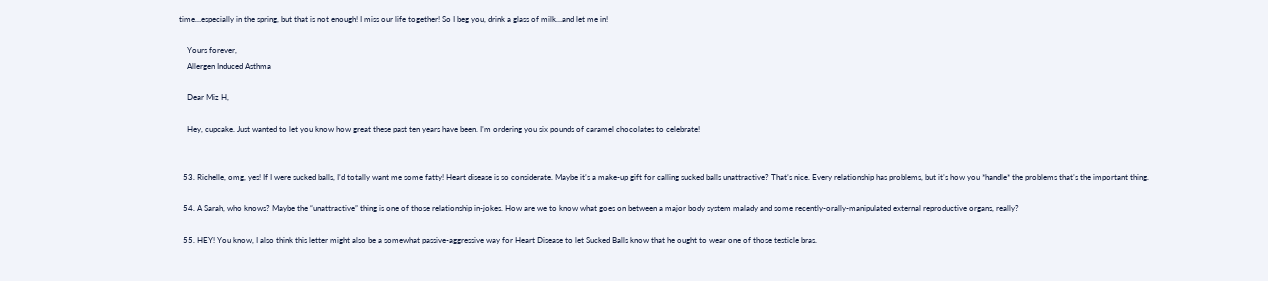time…especially in the spring, but that is not enough! I miss our life together! So I beg you, drink a glass of milk…and let me in!

    Yours forever,
    Allergen Induced Asthma

    Dear Miz H,

    Hey, cupcake. Just wanted to let you know how great these past ten years have been. I’m ordering you six pounds of caramel chocolates to celebrate!


  53. Richelle, omg, yes! If I were sucked balls, I’d totally want me some fatty! Heart disease is so considerate. Maybe it’s a make-up gift for calling sucked balls unattractive? That’s nice. Every relationship has problems, but it’s how you *handle* the problems that’s the important thing.

  54. A Sarah, who knows? Maybe the “unattractive” thing is one of those relationship in-jokes. How are we to know what goes on between a major body system malady and some recently-orally-manipulated external reproductive organs, really?

  55. HEY! You know, I also think this letter might also be a somewhat passive-aggressive way for Heart Disease to let Sucked Balls know that he ought to wear one of those testicle bras.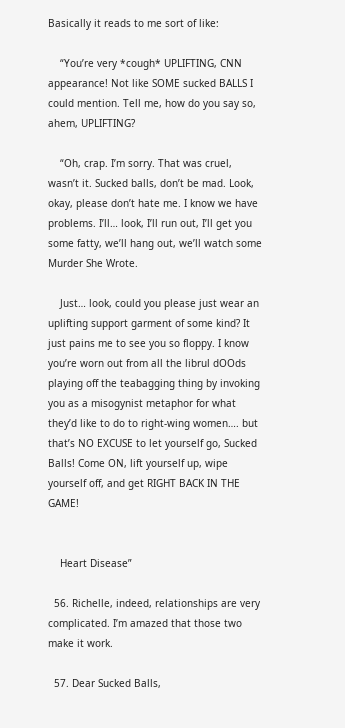Basically it reads to me sort of like:

    “You’re very *cough* UPLIFTING, CNN appearance! Not like SOME sucked BALLS I could mention. Tell me, how do you say so, ahem, UPLIFTING?

    “Oh, crap. I’m sorry. That was cruel, wasn’t it. Sucked balls, don’t be mad. Look, okay, please don’t hate me. I know we have problems. I’ll… look, I’ll run out, I’ll get you some fatty, we’ll hang out, we’ll watch some Murder She Wrote.

    Just… look, could you please just wear an uplifting support garment of some kind? It just pains me to see you so floppy. I know you’re worn out from all the librul dOOds playing off the teabagging thing by invoking you as a misogynist metaphor for what they’d like to do to right-wing women…. but that’s NO EXCUSE to let yourself go, Sucked Balls! Come ON, lift yourself up, wipe yourself off, and get RIGHT BACK IN THE GAME!


    Heart Disease”

  56. Richelle, indeed, relationships are very complicated. I’m amazed that those two make it work.

  57. Dear Sucked Balls,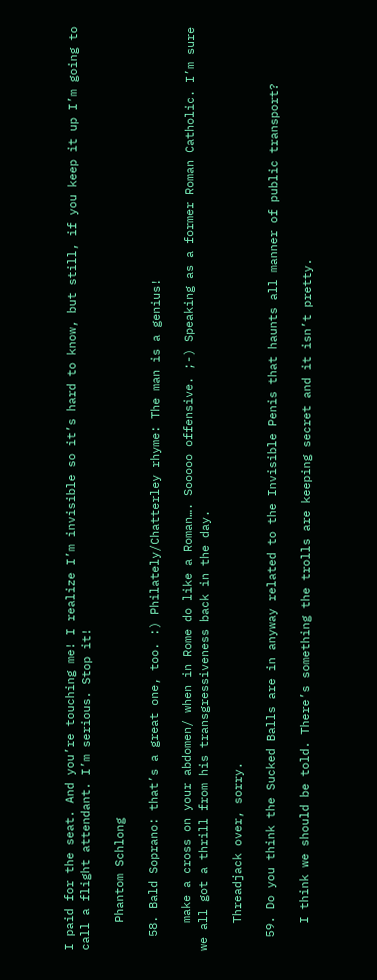I paid for the seat. And you’re touching me! I realize I’m invisible so it’s hard to know, but still, if you keep it up I’m going to call a flight attendant. I’m serious. Stop it!

    Phantom Schlong

  58. Bald Soprano: that’s a great one, too. :) Philately/Chatterley rhyme: The man is a genius!

    make a cross on your abdomen/ when in Rome do like a Roman…. Sooooo offensive. ;-) Speaking as a former Roman Catholic. I’m sure we all got a thrill from his transgressiveness back in the day.

    Threadjack over, sorry.

  59. Do you think the Sucked Balls are in anyway related to the Invisible Penis that haunts all manner of public transport?

    I think we should be told. There’s something the trolls are keeping secret and it isn’t pretty.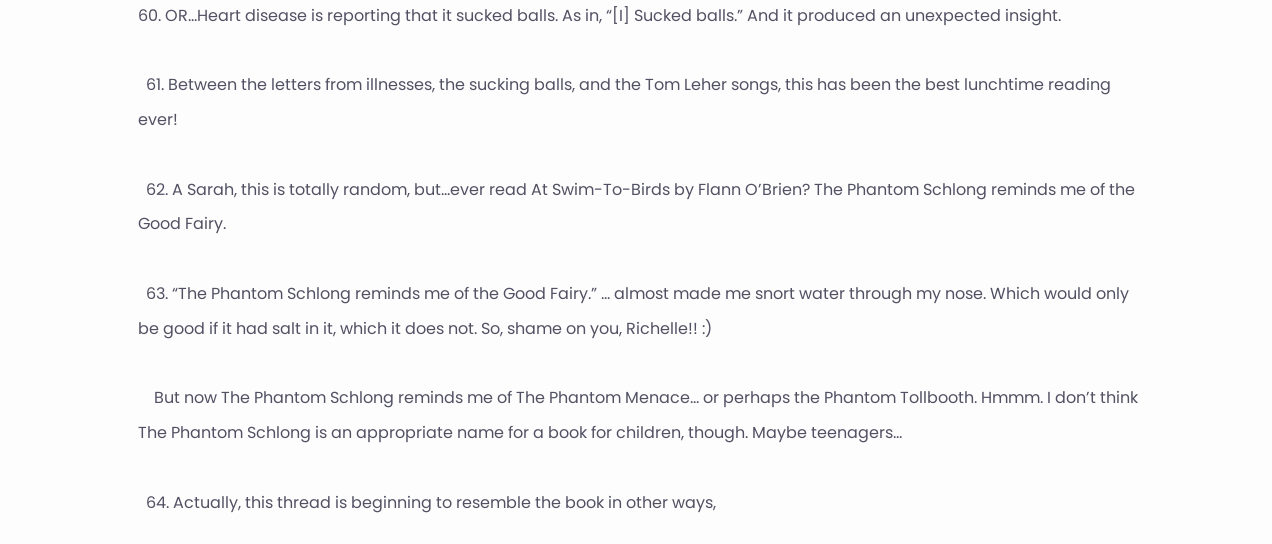60. OR…Heart disease is reporting that it sucked balls. As in, “[I] Sucked balls.” And it produced an unexpected insight.

  61. Between the letters from illnesses, the sucking balls, and the Tom Leher songs, this has been the best lunchtime reading ever!

  62. A Sarah, this is totally random, but…ever read At Swim-To-Birds by Flann O’Brien? The Phantom Schlong reminds me of the Good Fairy.

  63. “The Phantom Schlong reminds me of the Good Fairy.” … almost made me snort water through my nose. Which would only be good if it had salt in it, which it does not. So, shame on you, Richelle!! :)

    But now The Phantom Schlong reminds me of The Phantom Menace… or perhaps the Phantom Tollbooth. Hmmm. I don’t think The Phantom Schlong is an appropriate name for a book for children, though. Maybe teenagers…

  64. Actually, this thread is beginning to resemble the book in other ways,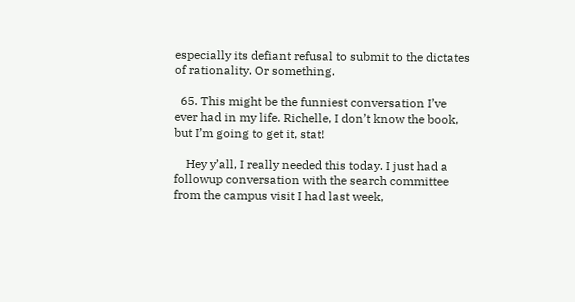especially its defiant refusal to submit to the dictates of rationality. Or something.

  65. This might be the funniest conversation I’ve ever had in my life. Richelle, I don’t know the book, but I’m going to get it, stat!

    Hey y’all, I really needed this today. I just had a followup conversation with the search committee from the campus visit I had last week,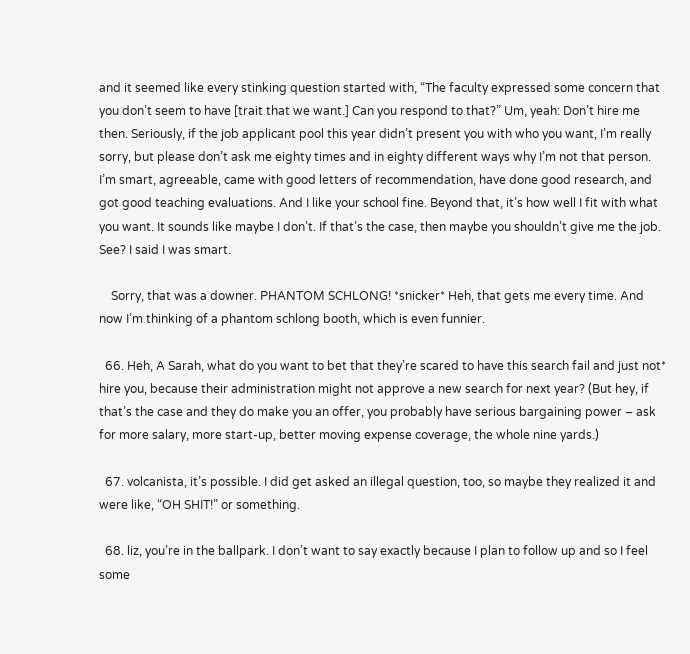and it seemed like every stinking question started with, “The faculty expressed some concern that you don’t seem to have [trait that we want.] Can you respond to that?” Um, yeah: Don’t hire me then. Seriously, if the job applicant pool this year didn’t present you with who you want, I’m really sorry, but please don’t ask me eighty times and in eighty different ways why I’m not that person. I’m smart, agreeable, came with good letters of recommendation, have done good research, and got good teaching evaluations. And I like your school fine. Beyond that, it’s how well I fit with what you want. It sounds like maybe I don’t. If that’s the case, then maybe you shouldn’t give me the job. See? I said I was smart.

    Sorry, that was a downer. PHANTOM SCHLONG! *snicker* Heh, that gets me every time. And now I’m thinking of a phantom schlong booth, which is even funnier.

  66. Heh, A Sarah, what do you want to bet that they’re scared to have this search fail and just not* hire you, because their administration might not approve a new search for next year? (But hey, if that’s the case and they do make you an offer, you probably have serious bargaining power – ask for more salary, more start-up, better moving expense coverage, the whole nine yards.)

  67. volcanista, it’s possible. I did get asked an illegal question, too, so maybe they realized it and were like, “OH SHIT!” or something.

  68. liz, you’re in the ballpark. I don’t want to say exactly because I plan to follow up and so I feel some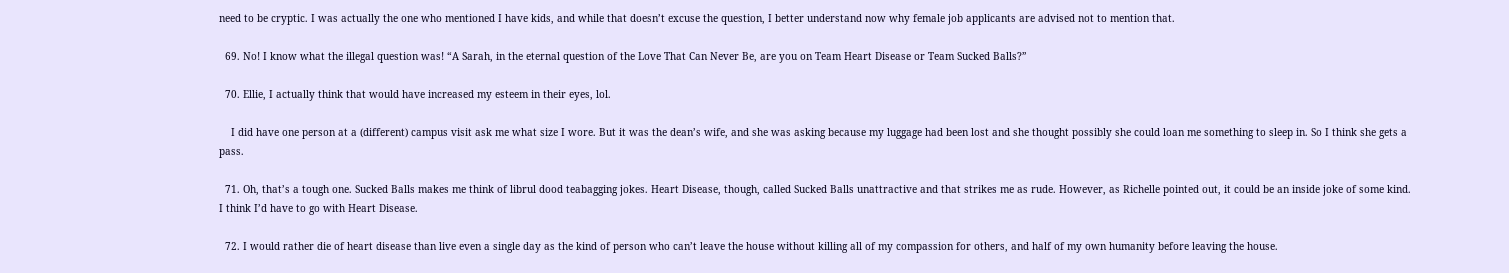need to be cryptic. I was actually the one who mentioned I have kids, and while that doesn’t excuse the question, I better understand now why female job applicants are advised not to mention that.

  69. No! I know what the illegal question was! “A Sarah, in the eternal question of the Love That Can Never Be, are you on Team Heart Disease or Team Sucked Balls?”

  70. Ellie, I actually think that would have increased my esteem in their eyes, lol.

    I did have one person at a (different) campus visit ask me what size I wore. But it was the dean’s wife, and she was asking because my luggage had been lost and she thought possibly she could loan me something to sleep in. So I think she gets a pass.

  71. Oh, that’s a tough one. Sucked Balls makes me think of librul dood teabagging jokes. Heart Disease, though, called Sucked Balls unattractive and that strikes me as rude. However, as Richelle pointed out, it could be an inside joke of some kind. I think I’d have to go with Heart Disease.

  72. I would rather die of heart disease than live even a single day as the kind of person who can’t leave the house without killing all of my compassion for others, and half of my own humanity before leaving the house.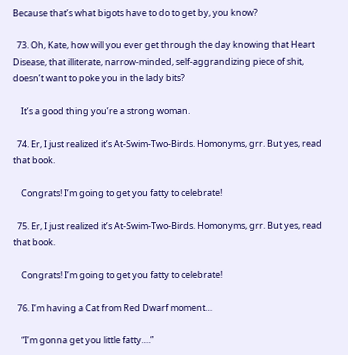Because that’s what bigots have to do to get by, you know?

  73. Oh, Kate, how will you ever get through the day knowing that Heart Disease, that illiterate, narrow-minded, self-aggrandizing piece of shit, doesn’t want to poke you in the lady bits?

    It’s a good thing you’re a strong woman.

  74. Er, I just realized it’s At-Swim-Two-Birds. Homonyms, grr. But yes, read that book.

    Congrats! I’m going to get you fatty to celebrate!

  75. Er, I just realized it’s At-Swim-Two-Birds. Homonyms, grr. But yes, read that book.

    Congrats! I’m going to get you fatty to celebrate!

  76. I’m having a Cat from Red Dwarf moment…

    “I’m gonna get you little fatty….”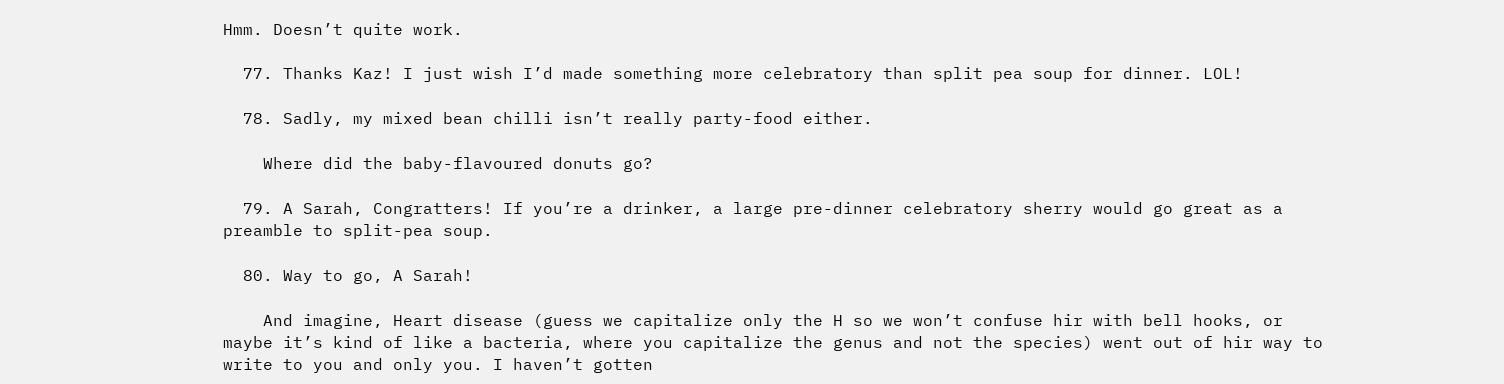Hmm. Doesn’t quite work.

  77. Thanks Kaz! I just wish I’d made something more celebratory than split pea soup for dinner. LOL!

  78. Sadly, my mixed bean chilli isn’t really party-food either.

    Where did the baby-flavoured donuts go?

  79. A Sarah, Congratters! If you’re a drinker, a large pre-dinner celebratory sherry would go great as a preamble to split-pea soup.

  80. Way to go, A Sarah!

    And imagine, Heart disease (guess we capitalize only the H so we won’t confuse hir with bell hooks, or maybe it’s kind of like a bacteria, where you capitalize the genus and not the species) went out of hir way to write to you and only you. I haven’t gotten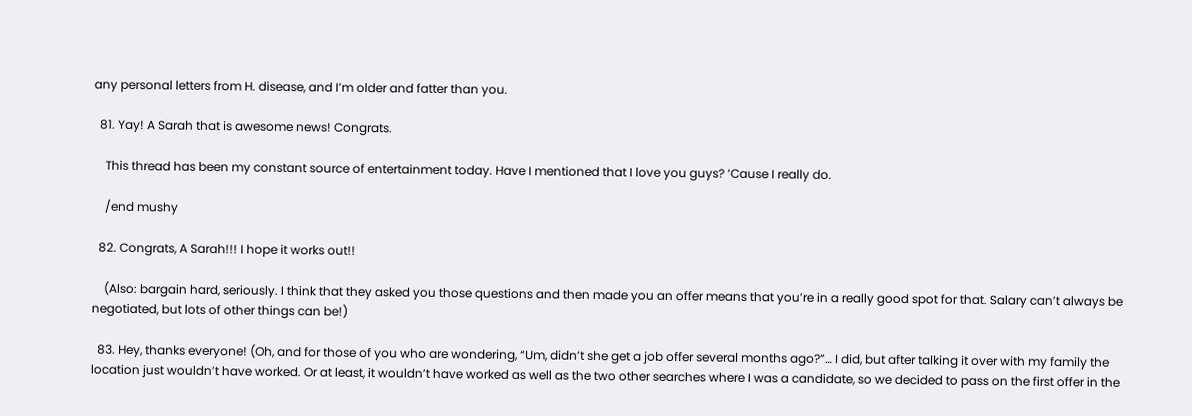any personal letters from H. disease, and I’m older and fatter than you.

  81. Yay! A Sarah that is awesome news! Congrats.

    This thread has been my constant source of entertainment today. Have I mentioned that I love you guys? ‘Cause I really do.

    /end mushy

  82. Congrats, A Sarah!!! I hope it works out!!

    (Also: bargain hard, seriously. I think that they asked you those questions and then made you an offer means that you’re in a really good spot for that. Salary can’t always be negotiated, but lots of other things can be!)

  83. Hey, thanks everyone! (Oh, and for those of you who are wondering, “Um, didn’t she get a job offer several months ago?”… I did, but after talking it over with my family the location just wouldn’t have worked. Or at least, it wouldn’t have worked as well as the two other searches where I was a candidate, so we decided to pass on the first offer in the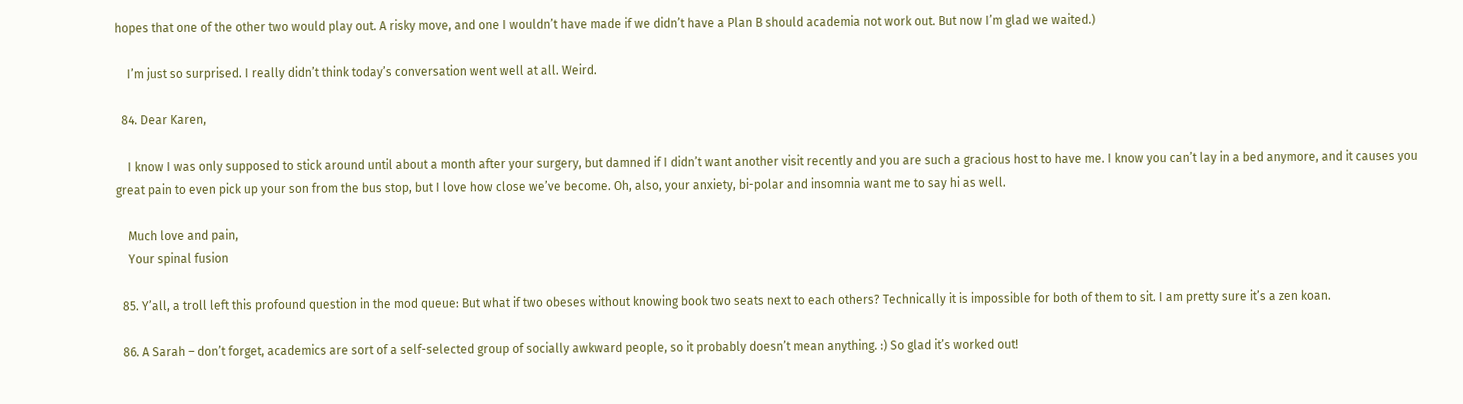hopes that one of the other two would play out. A risky move, and one I wouldn’t have made if we didn’t have a Plan B should academia not work out. But now I’m glad we waited.)

    I’m just so surprised. I really didn’t think today’s conversation went well at all. Weird.

  84. Dear Karen,

    I know I was only supposed to stick around until about a month after your surgery, but damned if I didn’t want another visit recently and you are such a gracious host to have me. I know you can’t lay in a bed anymore, and it causes you great pain to even pick up your son from the bus stop, but I love how close we’ve become. Oh, also, your anxiety, bi-polar and insomnia want me to say hi as well.

    Much love and pain,
    Your spinal fusion

  85. Y’all, a troll left this profound question in the mod queue: But what if two obeses without knowing book two seats next to each others? Technically it is impossible for both of them to sit. I am pretty sure it’s a zen koan.

  86. A Sarah – don’t forget, academics are sort of a self-selected group of socially awkward people, so it probably doesn’t mean anything. :) So glad it’s worked out!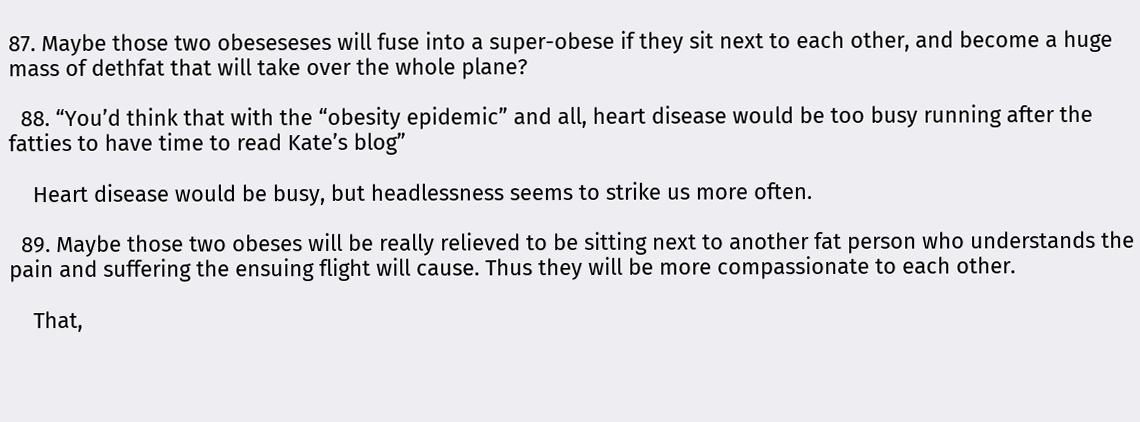87. Maybe those two obeseseses will fuse into a super-obese if they sit next to each other, and become a huge mass of dethfat that will take over the whole plane?

  88. “You’d think that with the “obesity epidemic” and all, heart disease would be too busy running after the fatties to have time to read Kate’s blog”

    Heart disease would be busy, but headlessness seems to strike us more often.

  89. Maybe those two obeses will be really relieved to be sitting next to another fat person who understands the pain and suffering the ensuing flight will cause. Thus they will be more compassionate to each other.

    That,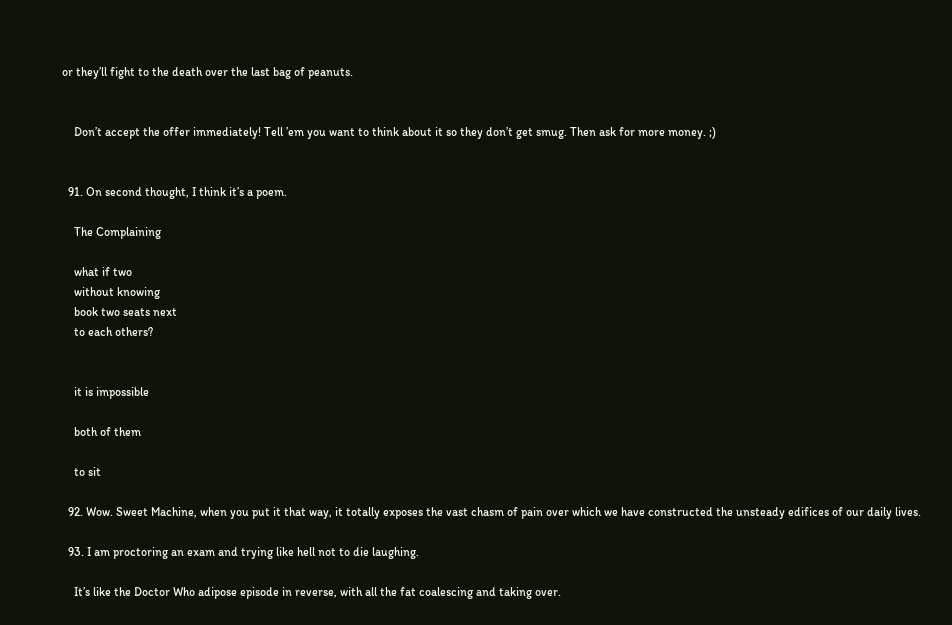or they’ll fight to the death over the last bag of peanuts.


    Don’t accept the offer immediately! Tell ’em you want to think about it so they don’t get smug. Then ask for more money. ;)


  91. On second thought, I think it’s a poem.

    The Complaining

    what if two
    without knowing
    book two seats next
    to each others?


    it is impossible

    both of them

    to sit

  92. Wow. Sweet Machine, when you put it that way, it totally exposes the vast chasm of pain over which we have constructed the unsteady edifices of our daily lives.

  93. I am proctoring an exam and trying like hell not to die laughing.

    It’s like the Doctor Who adipose episode in reverse, with all the fat coalescing and taking over.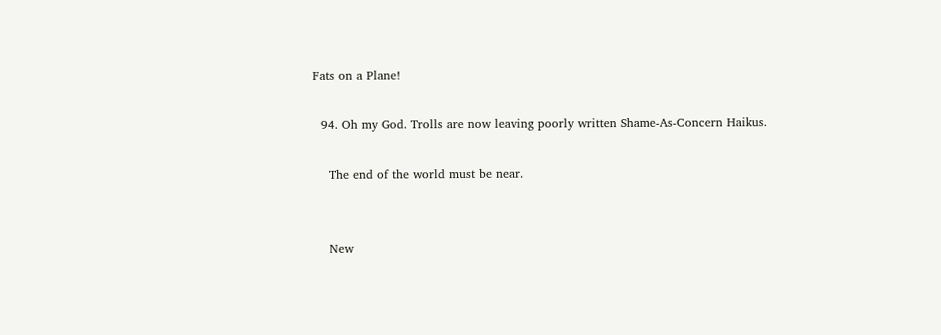Fats on a Plane!

  94. Oh my God. Trolls are now leaving poorly written Shame-As-Concern Haikus.

    The end of the world must be near.


    New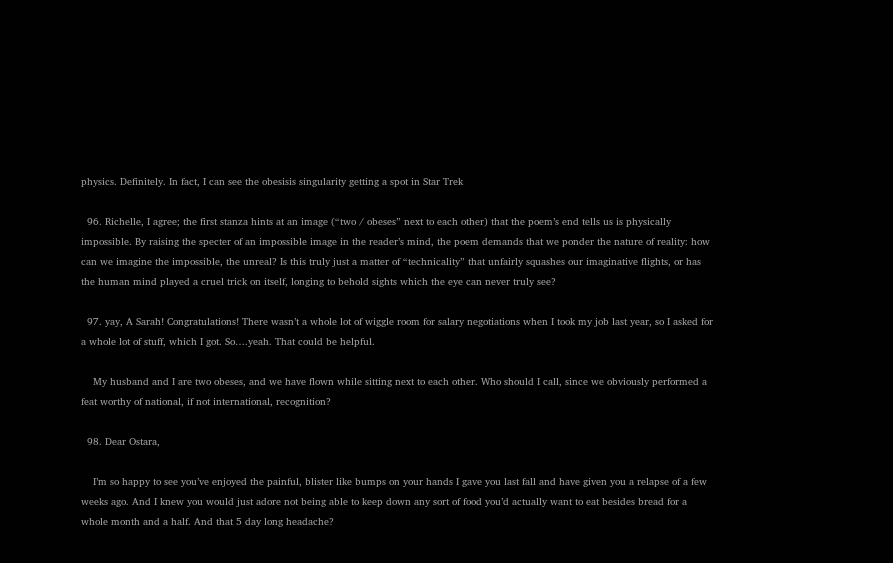physics. Definitely. In fact, I can see the obesisis singularity getting a spot in Star Trek

  96. Richelle, I agree; the first stanza hints at an image (“two / obeses” next to each other) that the poem’s end tells us is physically impossible. By raising the specter of an impossible image in the reader’s mind, the poem demands that we ponder the nature of reality: how can we imagine the impossible, the unreal? Is this truly just a matter of “technicality” that unfairly squashes our imaginative flights, or has the human mind played a cruel trick on itself, longing to behold sights which the eye can never truly see?

  97. yay, A Sarah! Congratulations! There wasn’t a whole lot of wiggle room for salary negotiations when I took my job last year, so I asked for a whole lot of stuff, which I got. So….yeah. That could be helpful.

    My husband and I are two obeses, and we have flown while sitting next to each other. Who should I call, since we obviously performed a feat worthy of national, if not international, recognition?

  98. Dear Ostara,

    I’m so happy to see you’ve enjoyed the painful, blister like bumps on your hands I gave you last fall and have given you a relapse of a few weeks ago. And I knew you would just adore not being able to keep down any sort of food you’d actually want to eat besides bread for a whole month and a half. And that 5 day long headache?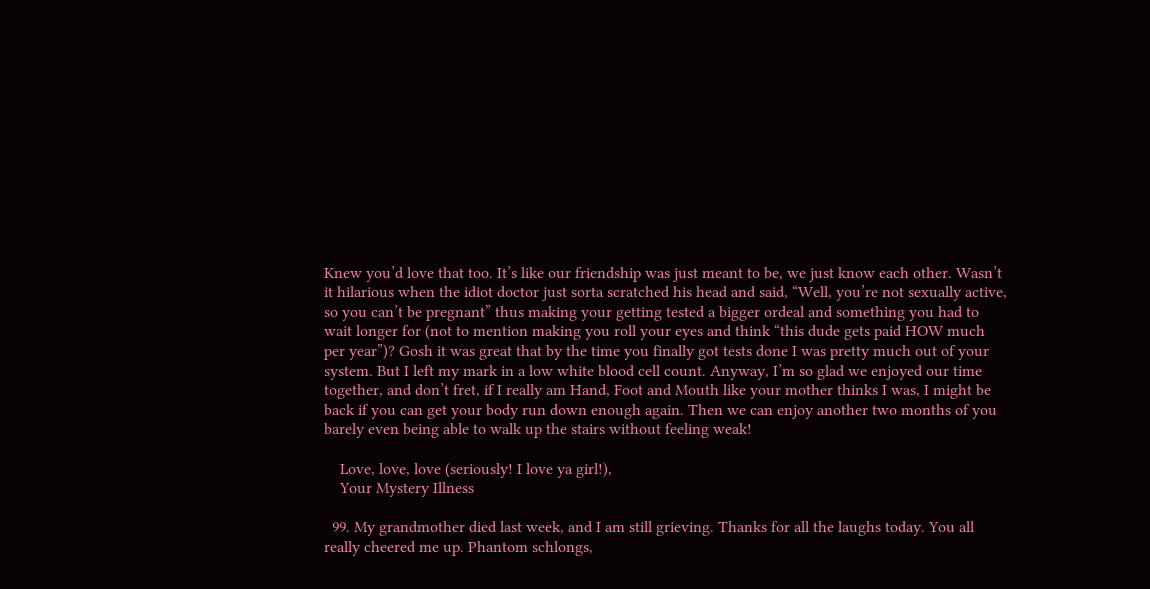Knew you’d love that too. It’s like our friendship was just meant to be, we just know each other. Wasn’t it hilarious when the idiot doctor just sorta scratched his head and said, “Well, you’re not sexually active, so you can’t be pregnant” thus making your getting tested a bigger ordeal and something you had to wait longer for (not to mention making you roll your eyes and think “this dude gets paid HOW much per year”)? Gosh it was great that by the time you finally got tests done I was pretty much out of your system. But I left my mark in a low white blood cell count. Anyway, I’m so glad we enjoyed our time together, and don’t fret, if I really am Hand, Foot and Mouth like your mother thinks I was, I might be back if you can get your body run down enough again. Then we can enjoy another two months of you barely even being able to walk up the stairs without feeling weak!

    Love, love, love (seriously! I love ya girl!),
    Your Mystery Illness

  99. My grandmother died last week, and I am still grieving. Thanks for all the laughs today. You all really cheered me up. Phantom schlongs,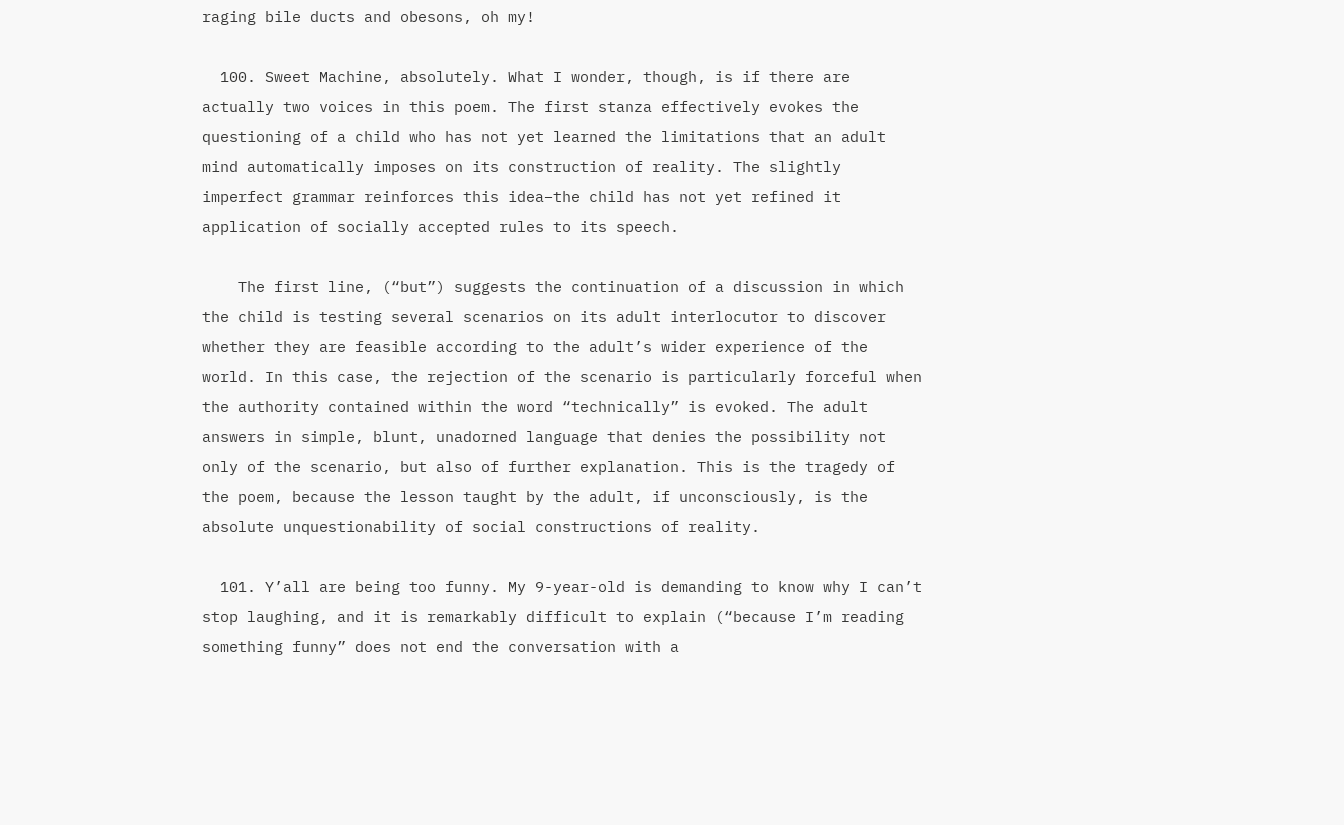raging bile ducts and obesons, oh my!

  100. Sweet Machine, absolutely. What I wonder, though, is if there are actually two voices in this poem. The first stanza effectively evokes the questioning of a child who has not yet learned the limitations that an adult mind automatically imposes on its construction of reality. The slightly imperfect grammar reinforces this idea–the child has not yet refined it application of socially accepted rules to its speech.

    The first line, (“but”) suggests the continuation of a discussion in which the child is testing several scenarios on its adult interlocutor to discover whether they are feasible according to the adult’s wider experience of the world. In this case, the rejection of the scenario is particularly forceful when the authority contained within the word “technically” is evoked. The adult answers in simple, blunt, unadorned language that denies the possibility not only of the scenario, but also of further explanation. This is the tragedy of the poem, because the lesson taught by the adult, if unconsciously, is the absolute unquestionability of social constructions of reality.

  101. Y’all are being too funny. My 9-year-old is demanding to know why I can’t stop laughing, and it is remarkably difficult to explain (“because I’m reading something funny” does not end the conversation with a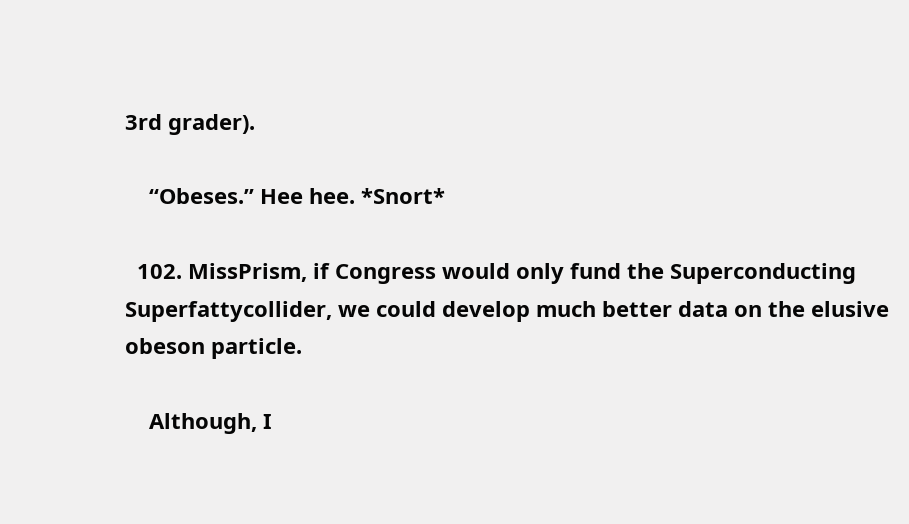3rd grader).

    “Obeses.” Hee hee. *Snort*

  102. MissPrism, if Congress would only fund the Superconducting Superfattycollider, we could develop much better data on the elusive obeson particle.

    Although, I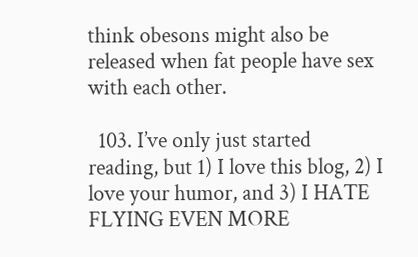think obesons might also be released when fat people have sex with each other.

  103. I’ve only just started reading, but 1) I love this blog, 2) I love your humor, and 3) I HATE FLYING EVEN MORE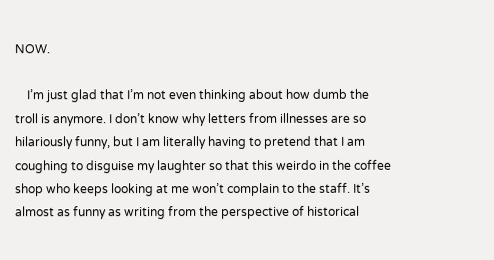NOW.

    I’m just glad that I’m not even thinking about how dumb the troll is anymore. I don’t know why letters from illnesses are so hilariously funny, but I am literally having to pretend that I am coughing to disguise my laughter so that this weirdo in the coffee shop who keeps looking at me won’t complain to the staff. It’s almost as funny as writing from the perspective of historical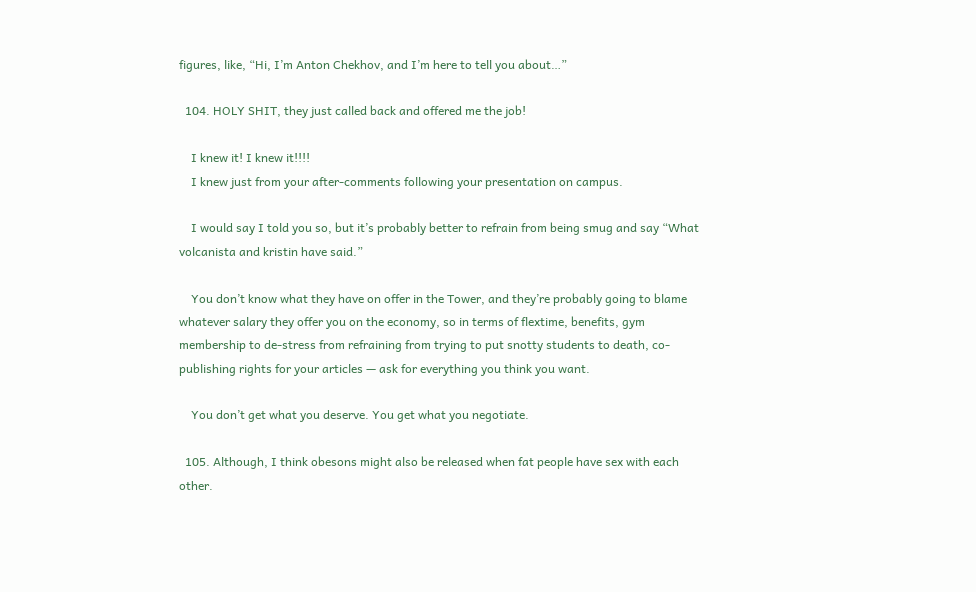figures, like, “Hi, I’m Anton Chekhov, and I’m here to tell you about…”

  104. HOLY SHIT, they just called back and offered me the job!

    I knew it! I knew it!!!!
    I knew just from your after-comments following your presentation on campus.

    I would say I told you so, but it’s probably better to refrain from being smug and say “What volcanista and kristin have said.”

    You don’t know what they have on offer in the Tower, and they’re probably going to blame whatever salary they offer you on the economy, so in terms of flextime, benefits, gym membership to de-stress from refraining from trying to put snotty students to death, co-publishing rights for your articles — ask for everything you think you want.

    You don’t get what you deserve. You get what you negotiate.

  105. Although, I think obesons might also be released when fat people have sex with each other.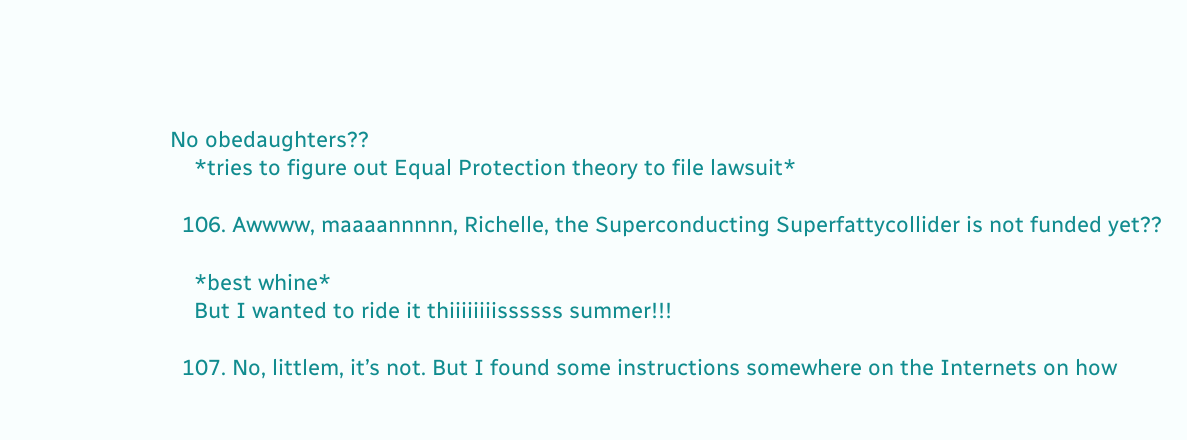No obedaughters??
    *tries to figure out Equal Protection theory to file lawsuit*

  106. Awwww, maaaannnnn, Richelle, the Superconducting Superfattycollider is not funded yet??

    *best whine*
    But I wanted to ride it thiiiiiiiissssss summer!!!

  107. No, littlem, it’s not. But I found some instructions somewhere on the Internets on how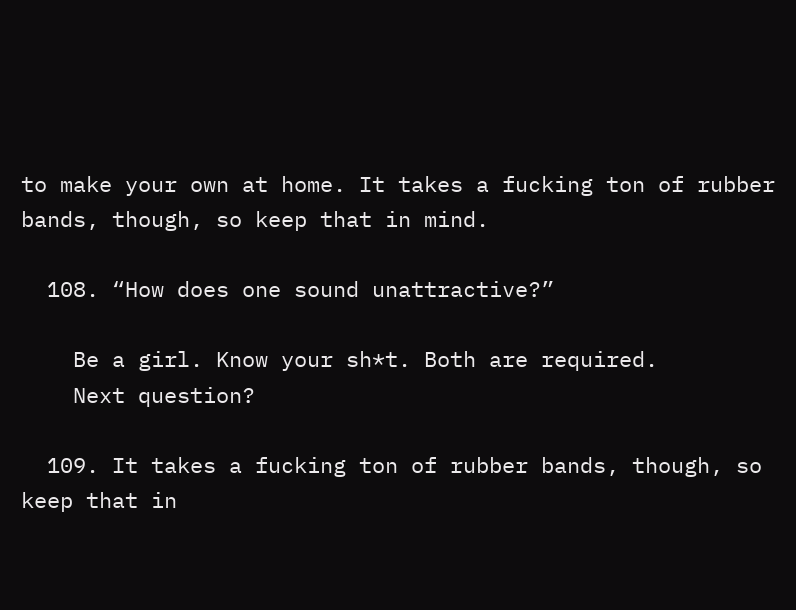to make your own at home. It takes a fucking ton of rubber bands, though, so keep that in mind.

  108. “How does one sound unattractive?”

    Be a girl. Know your sh*t. Both are required.
    Next question?

  109. It takes a fucking ton of rubber bands, though, so keep that in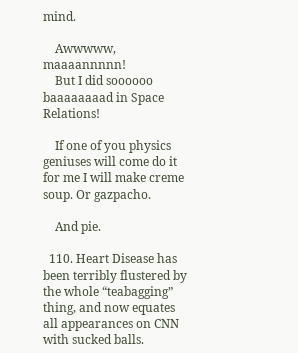mind.

    Awwwww, maaaannnnn!
    But I did soooooo baaaaaaaad in Space Relations!

    If one of you physics geniuses will come do it for me I will make creme soup. Or gazpacho.

    And pie.

  110. Heart Disease has been terribly flustered by the whole “teabagging” thing, and now equates all appearances on CNN with sucked balls.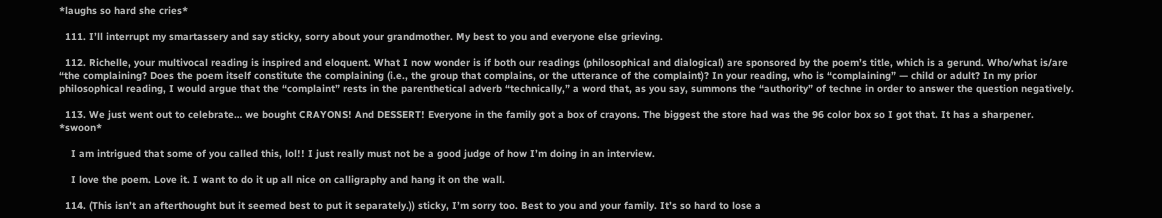*laughs so hard she cries*

  111. I’ll interrupt my smartassery and say sticky, sorry about your grandmother. My best to you and everyone else grieving.

  112. Richelle, your multivocal reading is inspired and eloquent. What I now wonder is if both our readings (philosophical and dialogical) are sponsored by the poem’s title, which is a gerund. Who/what is/are “the complaining? Does the poem itself constitute the complaining (i.e., the group that complains, or the utterance of the complaint)? In your reading, who is “complaining” — child or adult? In my prior philosophical reading, I would argue that the “complaint” rests in the parenthetical adverb “technically,” a word that, as you say, summons the “authority” of techne in order to answer the question negatively.

  113. We just went out to celebrate… we bought CRAYONS! And DESSERT! Everyone in the family got a box of crayons. The biggest the store had was the 96 color box so I got that. It has a sharpener. *swoon*

    I am intrigued that some of you called this, lol!! I just really must not be a good judge of how I’m doing in an interview.

    I love the poem. Love it. I want to do it up all nice on calligraphy and hang it on the wall.

  114. (This isn’t an afterthought but it seemed best to put it separately.)) sticky, I’m sorry too. Best to you and your family. It’s so hard to lose a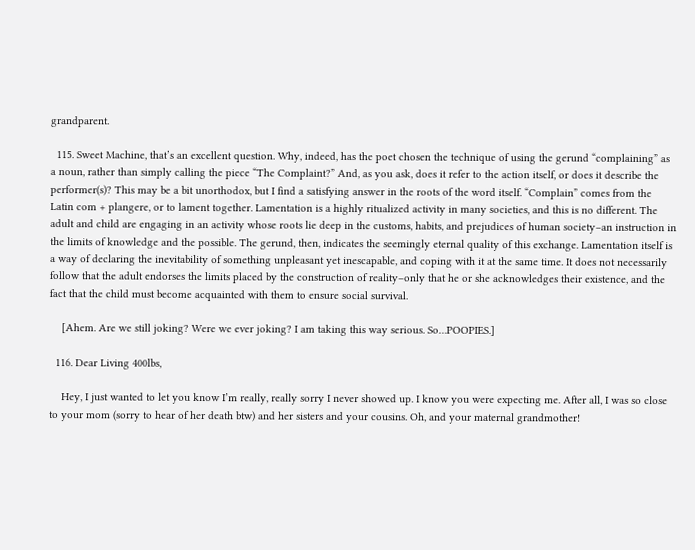grandparent.

  115. Sweet Machine, that’s an excellent question. Why, indeed, has the poet chosen the technique of using the gerund “complaining” as a noun, rather than simply calling the piece “The Complaint?” And, as you ask, does it refer to the action itself, or does it describe the performer(s)? This may be a bit unorthodox, but I find a satisfying answer in the roots of the word itself. “Complain” comes from the Latin com + plangere, or to lament together. Lamentation is a highly ritualized activity in many societies, and this is no different. The adult and child are engaging in an activity whose roots lie deep in the customs, habits, and prejudices of human society–an instruction in the limits of knowledge and the possible. The gerund, then, indicates the seemingly eternal quality of this exchange. Lamentation itself is a way of declaring the inevitability of something unpleasant yet inescapable, and coping with it at the same time. It does not necessarily follow that the adult endorses the limits placed by the construction of reality–only that he or she acknowledges their existence, and the fact that the child must become acquainted with them to ensure social survival.

    [Ahem. Are we still joking? Were we ever joking? I am taking this way serious. So…POOPIES.]

  116. Dear Living 400lbs,

    Hey, I just wanted to let you know I’m really, really sorry I never showed up. I know you were expecting me. After all, I was so close to your mom (sorry to hear of her death btw) and her sisters and your cousins. Oh, and your maternal grandmother!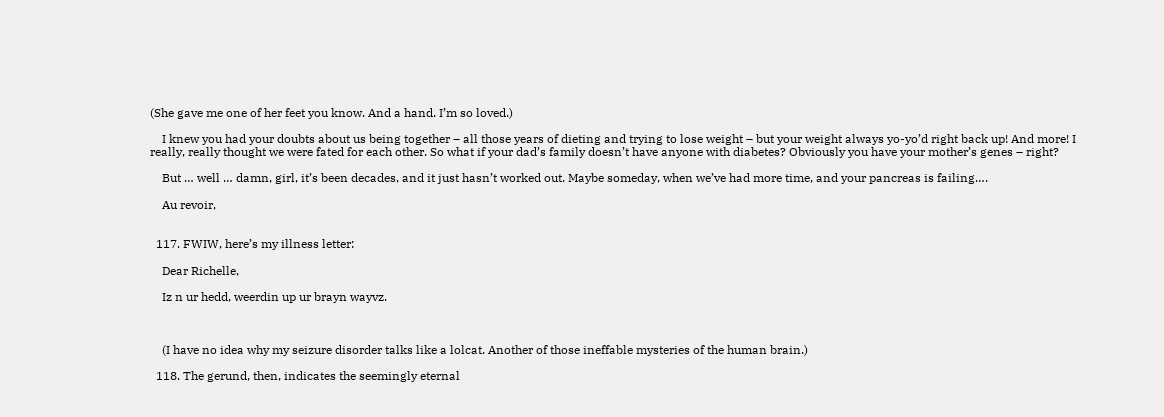(She gave me one of her feet you know. And a hand. I’m so loved.)

    I knew you had your doubts about us being together – all those years of dieting and trying to lose weight – but your weight always yo-yo’d right back up! And more! I really, really thought we were fated for each other. So what if your dad’s family doesn’t have anyone with diabetes? Obviously you have your mother’s genes – right?

    But … well … damn, girl, it’s been decades, and it just hasn’t worked out. Maybe someday, when we’ve had more time, and your pancreas is failing….

    Au revoir,


  117. FWIW, here’s my illness letter:

    Dear Richelle,

    Iz n ur hedd, weerdin up ur brayn wayvz.



    (I have no idea why my seizure disorder talks like a lolcat. Another of those ineffable mysteries of the human brain.)

  118. The gerund, then, indicates the seemingly eternal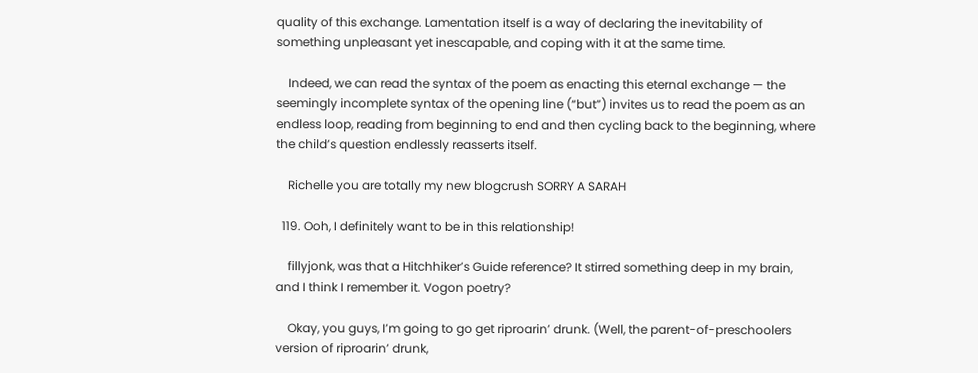quality of this exchange. Lamentation itself is a way of declaring the inevitability of something unpleasant yet inescapable, and coping with it at the same time.

    Indeed, we can read the syntax of the poem as enacting this eternal exchange — the seemingly incomplete syntax of the opening line (“but”) invites us to read the poem as an endless loop, reading from beginning to end and then cycling back to the beginning, where the child’s question endlessly reasserts itself.

    Richelle you are totally my new blogcrush SORRY A SARAH

  119. Ooh, I definitely want to be in this relationship!

    fillyjonk, was that a Hitchhiker’s Guide reference? It stirred something deep in my brain, and I think I remember it. Vogon poetry?

    Okay, you guys, I’m going to go get riproarin’ drunk. (Well, the parent-of-preschoolers version of riproarin’ drunk,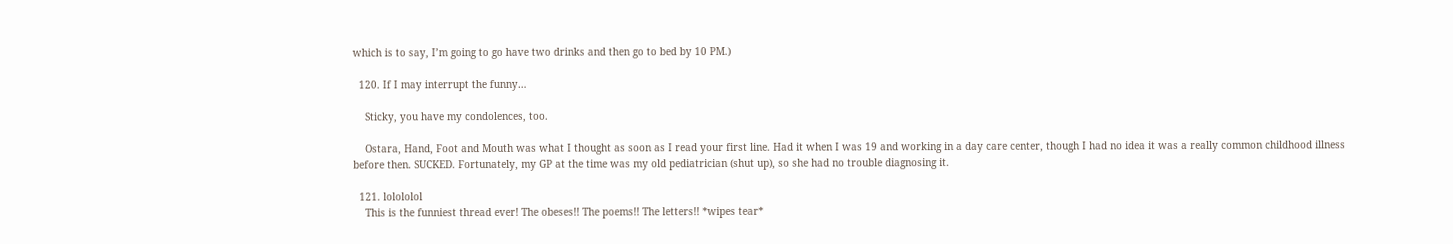which is to say, I’m going to go have two drinks and then go to bed by 10 PM.)

  120. If I may interrupt the funny…

    Sticky, you have my condolences, too.

    Ostara, Hand, Foot and Mouth was what I thought as soon as I read your first line. Had it when I was 19 and working in a day care center, though I had no idea it was a really common childhood illness before then. SUCKED. Fortunately, my GP at the time was my old pediatrician (shut up), so she had no trouble diagnosing it.

  121. lolololol
    This is the funniest thread ever! The obeses!! The poems!! The letters!! *wipes tear*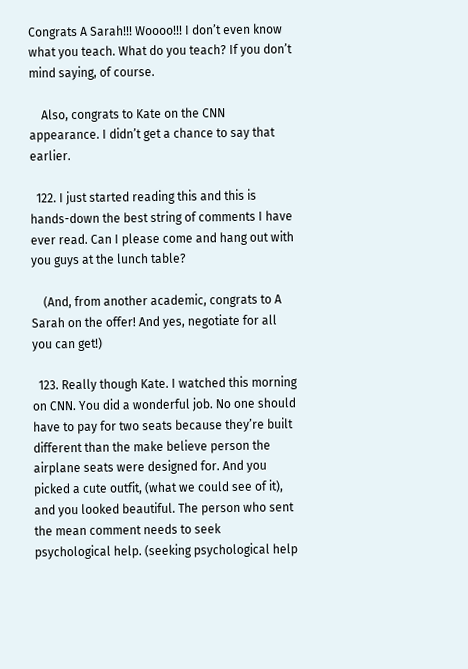Congrats A Sarah!!! Woooo!!! I don’t even know what you teach. What do you teach? If you don’t mind saying, of course.

    Also, congrats to Kate on the CNN appearance. I didn’t get a chance to say that earlier.

  122. I just started reading this and this is hands-down the best string of comments I have ever read. Can I please come and hang out with you guys at the lunch table?

    (And, from another academic, congrats to A Sarah on the offer! And yes, negotiate for all you can get!)

  123. Really though Kate. I watched this morning on CNN. You did a wonderful job. No one should have to pay for two seats because they’re built different than the make believe person the airplane seats were designed for. And you picked a cute outfit, (what we could see of it), and you looked beautiful. The person who sent the mean comment needs to seek psychological help. (seeking psychological help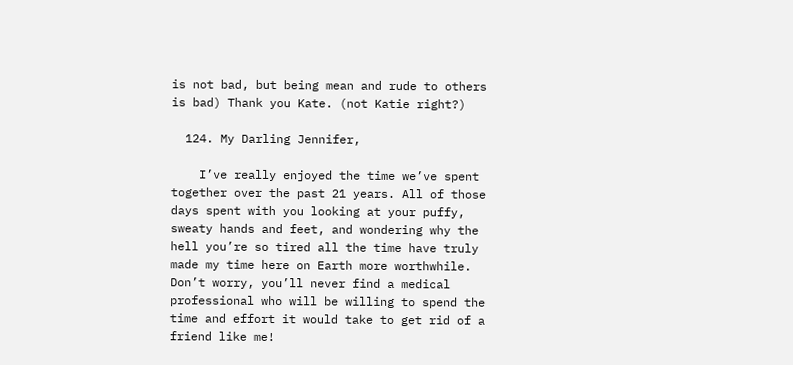is not bad, but being mean and rude to others is bad) Thank you Kate. (not Katie right?)

  124. My Darling Jennifer,

    I’ve really enjoyed the time we’ve spent together over the past 21 years. All of those days spent with you looking at your puffy, sweaty hands and feet, and wondering why the hell you’re so tired all the time have truly made my time here on Earth more worthwhile. Don’t worry, you’ll never find a medical professional who will be willing to spend the time and effort it would take to get rid of a friend like me!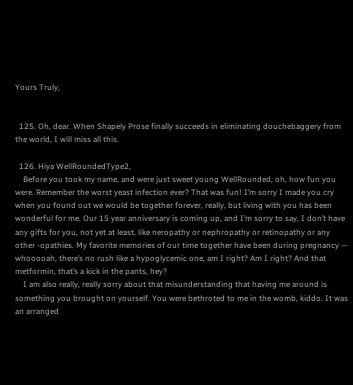Yours Truly,


  125. Oh, dear. When Shapely Prose finally succeeds in eliminating douchebaggery from the world, I will miss all this.

  126. Hiya WellRoundedType2,
    Before you took my name, and were just sweet young WellRounded, oh, how fun you were. Remember the worst yeast infection ever? That was fun! I’m sorry I made you cry when you found out we would be together forever, really, but living with you has been wonderful for me. Our 15 year anniversary is coming up, and I’m sorry to say, I don’t have any gifts for you, not yet at least, like neropathy or nephropathy or retinopathy or any other -opathies. My favorite memories of our time together have been during pregnancy — whooooah, there’s no rush like a hypoglycemic one, am I right? Am I right? And that metformin, that’s a kick in the pants, hey?
    I am also really, really sorry about that misunderstanding that having me around is something you brought on yourself. You were bethroted to me in the womb, kiddo. It was an arranged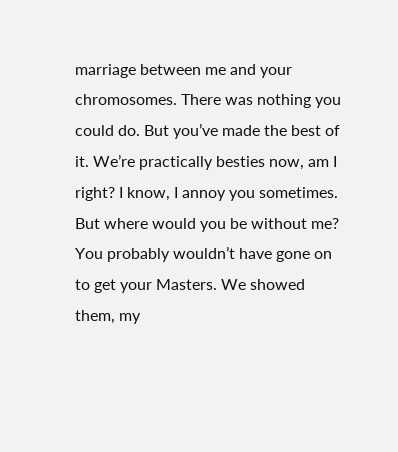marriage between me and your chromosomes. There was nothing you could do. But you’ve made the best of it. We’re practically besties now, am I right? I know, I annoy you sometimes. But where would you be without me? You probably wouldn’t have gone on to get your Masters. We showed them, my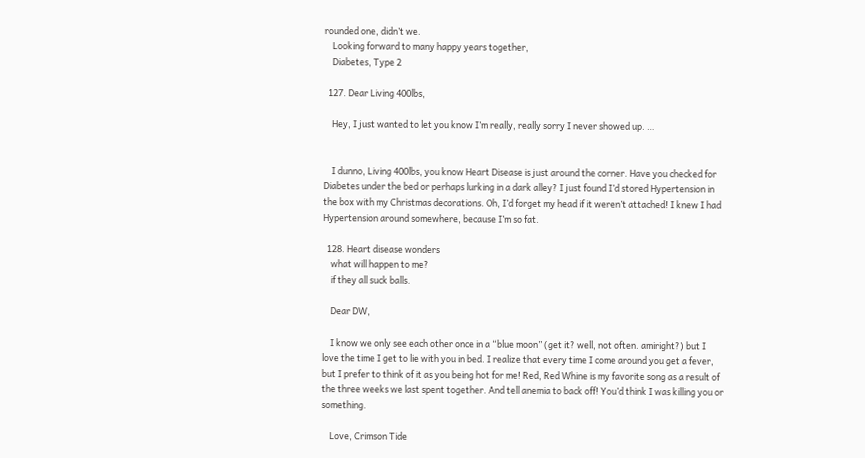rounded one, didn’t we.
    Looking forward to many happy years together,
    Diabetes, Type 2

  127. Dear Living 400lbs,

    Hey, I just wanted to let you know I’m really, really sorry I never showed up. …


    I dunno, Living 400lbs, you know Heart Disease is just around the corner. Have you checked for Diabetes under the bed or perhaps lurking in a dark alley? I just found I’d stored Hypertension in the box with my Christmas decorations. Oh, I’d forget my head if it weren’t attached! I knew I had Hypertension around somewhere, because I’m so fat.

  128. Heart disease wonders
    what will happen to me?
    if they all suck balls.

    Dear DW,

    I know we only see each other once in a “blue moon” (get it? well, not often. amiright?) but I love the time I get to lie with you in bed. I realize that every time I come around you get a fever, but I prefer to think of it as you being hot for me! Red, Red Whine is my favorite song as a result of the three weeks we last spent together. And tell anemia to back off! You’d think I was killing you or something.

    Love, Crimson Tide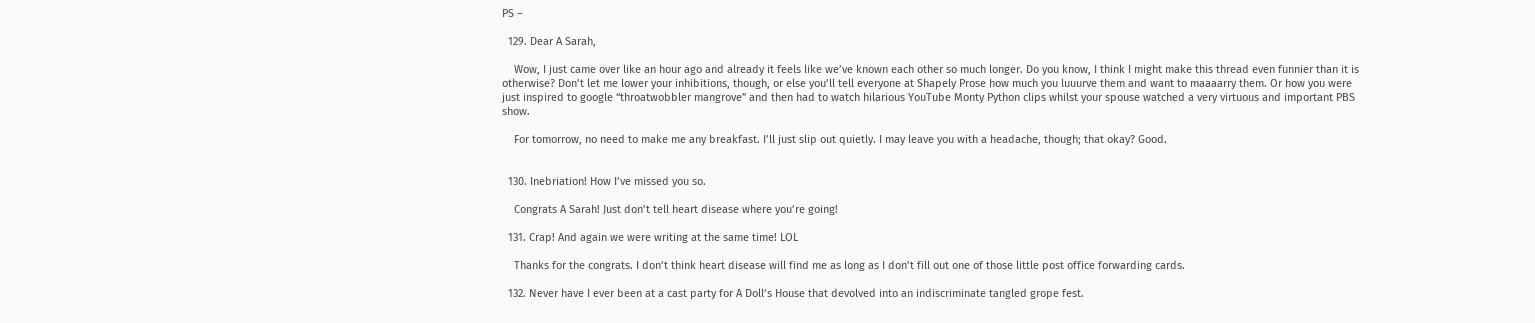PS –

  129. Dear A Sarah,

    Wow, I just came over like an hour ago and already it feels like we’ve known each other so much longer. Do you know, I think I might make this thread even funnier than it is otherwise? Don’t let me lower your inhibitions, though, or else you’ll tell everyone at Shapely Prose how much you luuurve them and want to maaaarry them. Or how you were just inspired to google “throatwobbler mangrove” and then had to watch hilarious YouTube Monty Python clips whilst your spouse watched a very virtuous and important PBS show.

    For tomorrow, no need to make me any breakfast. I’ll just slip out quietly. I may leave you with a headache, though; that okay? Good.


  130. Inebriation! How I’ve missed you so.

    Congrats A Sarah! Just don’t tell heart disease where you’re going!

  131. Crap! And again we were writing at the same time! LOL

    Thanks for the congrats. I don’t think heart disease will find me as long as I don’t fill out one of those little post office forwarding cards.

  132. Never have I ever been at a cast party for A Doll’s House that devolved into an indiscriminate tangled grope fest.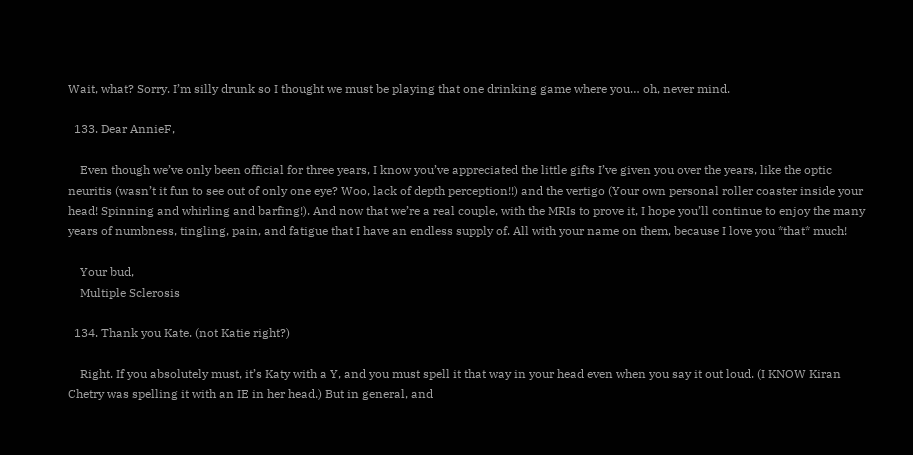Wait, what? Sorry. I’m silly drunk so I thought we must be playing that one drinking game where you… oh, never mind.

  133. Dear AnnieF,

    Even though we’ve only been official for three years, I know you’ve appreciated the little gifts I’ve given you over the years, like the optic neuritis (wasn’t it fun to see out of only one eye? Woo, lack of depth perception!!) and the vertigo (Your own personal roller coaster inside your head! Spinning and whirling and barfing!). And now that we’re a real couple, with the MRIs to prove it, I hope you’ll continue to enjoy the many years of numbness, tingling, pain, and fatigue that I have an endless supply of. All with your name on them, because I love you *that* much!

    Your bud,
    Multiple Sclerosis

  134. Thank you Kate. (not Katie right?)

    Right. If you absolutely must, it’s Katy with a Y, and you must spell it that way in your head even when you say it out loud. (I KNOW Kiran Chetry was spelling it with an IE in her head.) But in general, and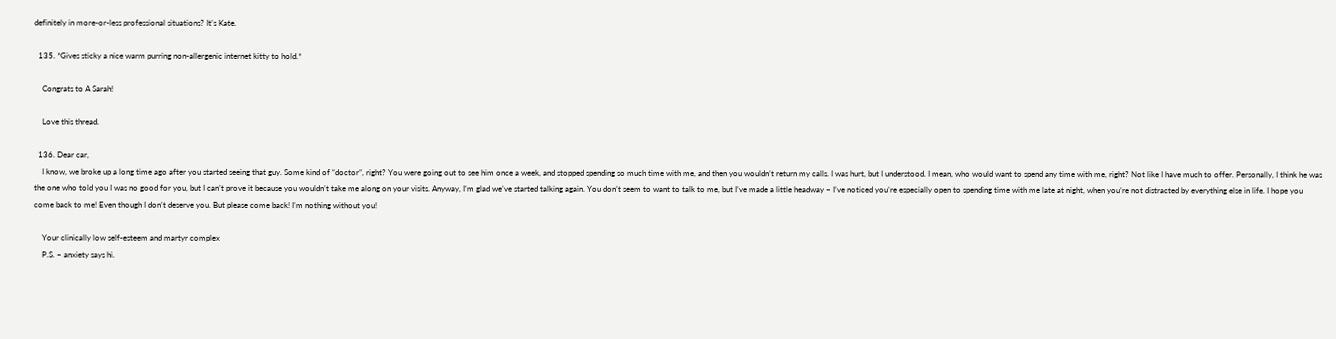definitely in more-or-less professional situations? It’s Kate.

  135. *Gives sticky a nice warm purring non-allergenic internet kitty to hold.*

    Congrats to A Sarah!

    Love this thread.

  136. Dear car,
    I know, we broke up a long time ago after you started seeing that guy. Some kind of “doctor”, right? You were going out to see him once a week, and stopped spending so much time with me, and then you wouldn’t return my calls. I was hurt, but I understood. I mean, who would want to spend any time with me, right? Not like I have much to offer. Personally, I think he was the one who told you I was no good for you, but I can’t prove it because you wouldn’t take me along on your visits. Anyway, I’m glad we’ve started talking again. You don’t seem to want to talk to me, but I’ve made a little headway – I’ve noticed you’re especially open to spending time with me late at night, when you’re not distracted by everything else in life. I hope you come back to me! Even though I don’t deserve you. But please come back! I’m nothing without you!

    Your clinically low self-esteem and martyr complex
    P.S. – anxiety says hi.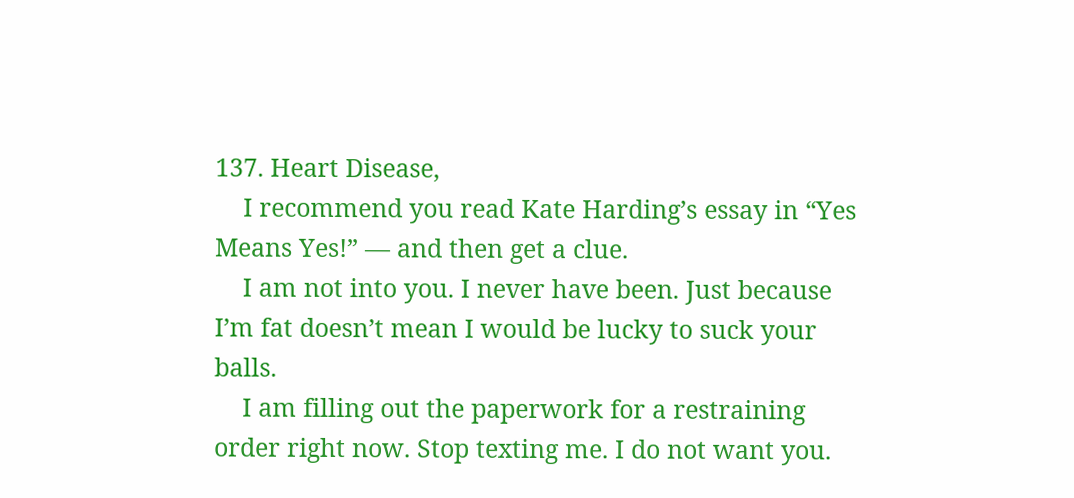137. Heart Disease,
    I recommend you read Kate Harding’s essay in “Yes Means Yes!” — and then get a clue.
    I am not into you. I never have been. Just because I’m fat doesn’t mean I would be lucky to suck your balls.
    I am filling out the paperwork for a restraining order right now. Stop texting me. I do not want you.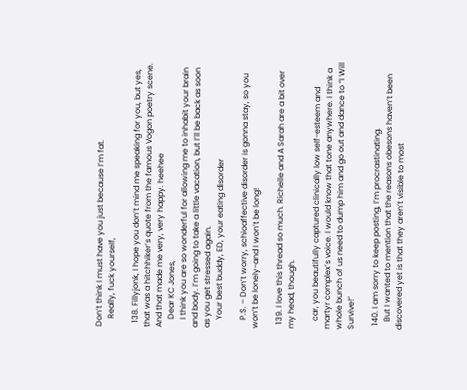Don’t think I must have you just because I’m fat.
    Really, fuck yourself,

  138. Fillyjonk, I hope you don’t mind me speaking for you, but yes, that was a hitchhiker’s quote from the famous Vogon poetry scene. And that made me very, very happy. heehee
    Dear KC Jones,
    I think you are so wonderful for allowing me to inhabit your brain and body. I’m going to take a little vacation, but I’ll be back as soon as you get stressed again.
    Your best buddy, ED, your eating disorder

    P.S. – Don’t worry, schioaffective disorder is gonna stay, so you won’t be lonely-and I won’t be long!

  139. I love this thread so much. Richelle and A Sarah are a bit over my head, though.

    car, you beautifully captured clinically low self-esteem and martyr complex’s voice. I would know that tone anywhere. I think a whole bunch of us need to dump him and go out and dance to “I Will Survive!”

  140. I am sorry to keep posting, I’m procrastinating.
    But I wanted to mention that the reasons obesons haven’t been discovered yet is that they aren’t visible to most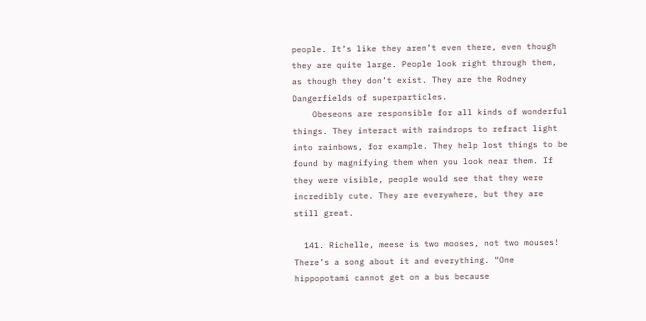people. It’s like they aren’t even there, even though they are quite large. People look right through them, as though they don’t exist. They are the Rodney Dangerfields of superparticles.
    Obeseons are responsible for all kinds of wonderful things. They interact with raindrops to refract light into rainbows, for example. They help lost things to be found by magnifying them when you look near them. If they were visible, people would see that they were incredibly cute. They are everywhere, but they are still great.

  141. Richelle, meese is two mooses, not two mouses! There’s a song about it and everything. “One hippopotami cannot get on a bus because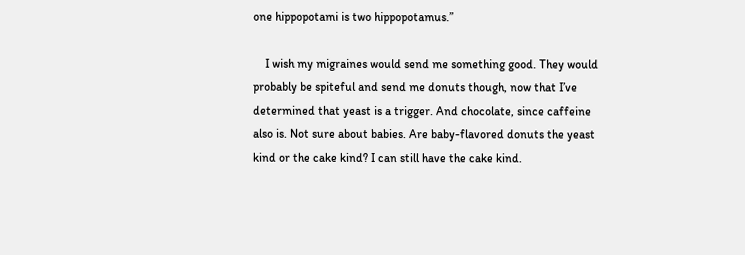one hippopotami is two hippopotamus.”

    I wish my migraines would send me something good. They would probably be spiteful and send me donuts though, now that I’ve determined that yeast is a trigger. And chocolate, since caffeine also is. Not sure about babies. Are baby-flavored donuts the yeast kind or the cake kind? I can still have the cake kind.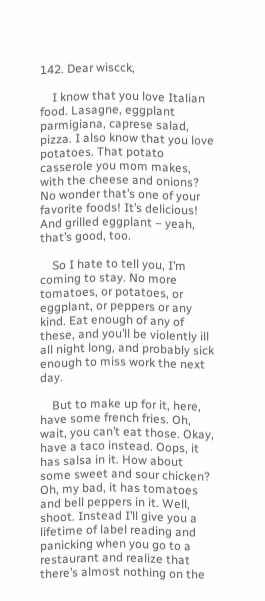142. Dear wiscck,

    I know that you love Italian food. Lasagne, eggplant parmigiana, caprese salad, pizza. I also know that you love potatoes. That potato casserole you mom makes, with the cheese and onions? No wonder that’s one of your favorite foods! It’s delicious! And grilled eggplant – yeah, that’s good, too.

    So I hate to tell you, I’m coming to stay. No more tomatoes, or potatoes, or eggplant, or peppers or any kind. Eat enough of any of these, and you’ll be violently ill all night long, and probably sick enough to miss work the next day.

    But to make up for it, here, have some french fries. Oh, wait, you can’t eat those. Okay, have a taco instead. Oops, it has salsa in it. How about some sweet and sour chicken? Oh, my bad, it has tomatoes and bell peppers in it. Well, shoot. Instead I’ll give you a lifetime of label reading and panicking when you go to a restaurant and realize that there’s almost nothing on the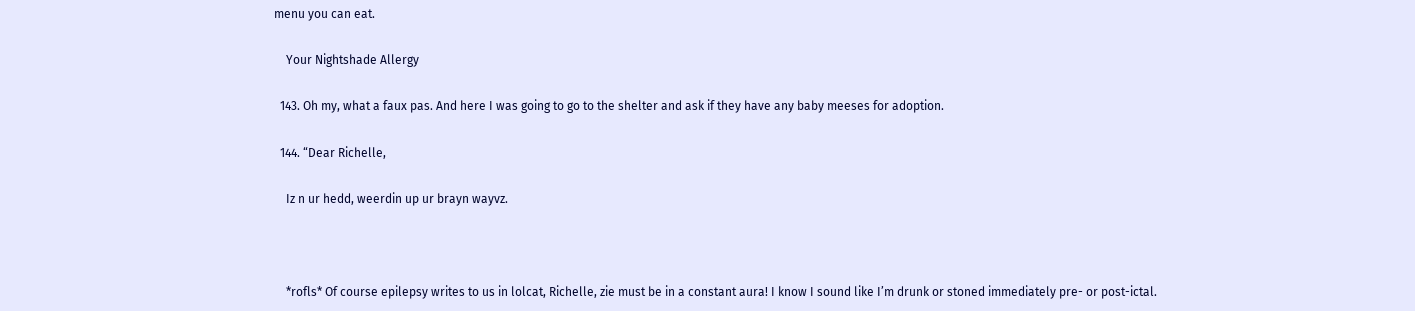menu you can eat.

    Your Nightshade Allergy

  143. Oh my, what a faux pas. And here I was going to go to the shelter and ask if they have any baby meeses for adoption.

  144. “Dear Richelle,

    Iz n ur hedd, weerdin up ur brayn wayvz.



    *rofls* Of course epilepsy writes to us in lolcat, Richelle, zie must be in a constant aura! I know I sound like I’m drunk or stoned immediately pre- or post-ictal.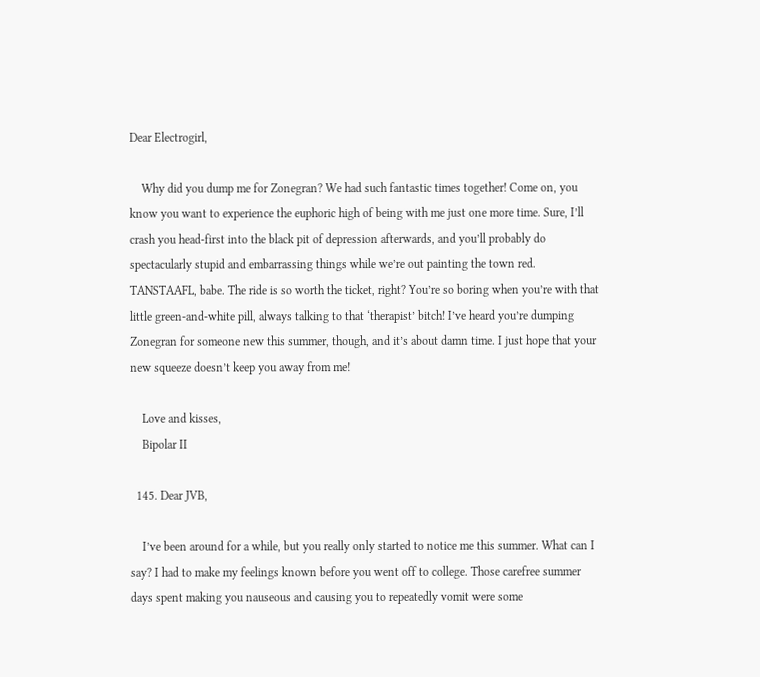Dear Electrogirl,

    Why did you dump me for Zonegran? We had such fantastic times together! Come on, you know you want to experience the euphoric high of being with me just one more time. Sure, I’ll crash you head-first into the black pit of depression afterwards, and you’ll probably do spectacularly stupid and embarrassing things while we’re out painting the town red. TANSTAAFL, babe. The ride is so worth the ticket, right? You’re so boring when you’re with that little green-and-white pill, always talking to that ‘therapist’ bitch! I’ve heard you’re dumping Zonegran for someone new this summer, though, and it’s about damn time. I just hope that your new squeeze doesn’t keep you away from me!

    Love and kisses,
    Bipolar II

  145. Dear JVB,

    I’ve been around for a while, but you really only started to notice me this summer. What can I say? I had to make my feelings known before you went off to college. Those carefree summer days spent making you nauseous and causing you to repeatedly vomit were some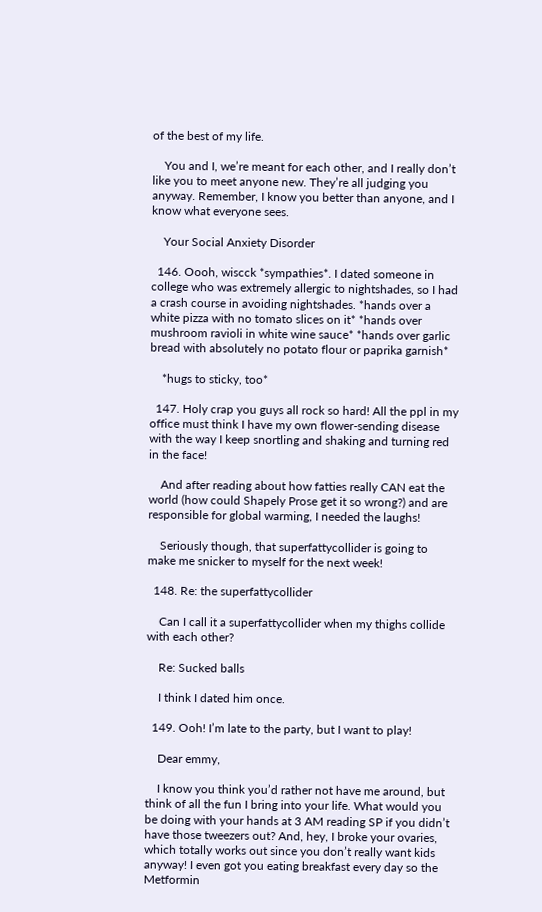of the best of my life.

    You and I, we’re meant for each other, and I really don’t like you to meet anyone new. They’re all judging you anyway. Remember, I know you better than anyone, and I know what everyone sees.

    Your Social Anxiety Disorder

  146. Oooh, wiscck *sympathies*. I dated someone in college who was extremely allergic to nightshades, so I had a crash course in avoiding nightshades. *hands over a white pizza with no tomato slices on it* *hands over mushroom ravioli in white wine sauce* *hands over garlic bread with absolutely no potato flour or paprika garnish*

    *hugs to sticky, too*

  147. Holy crap you guys all rock so hard! All the ppl in my office must think I have my own flower-sending disease with the way I keep snortling and shaking and turning red in the face!

    And after reading about how fatties really CAN eat the world (how could Shapely Prose get it so wrong?) and are responsible for global warming, I needed the laughs!

    Seriously though, that superfattycollider is going to make me snicker to myself for the next week!

  148. Re: the superfattycollider

    Can I call it a superfattycollider when my thighs collide with each other?

    Re: Sucked balls

    I think I dated him once.

  149. Ooh! I’m late to the party, but I want to play!

    Dear emmy,

    I know you think you’d rather not have me around, but think of all the fun I bring into your life. What would you be doing with your hands at 3 AM reading SP if you didn’t have those tweezers out? And, hey, I broke your ovaries, which totally works out since you don’t really want kids anyway! I even got you eating breakfast every day so the Metformin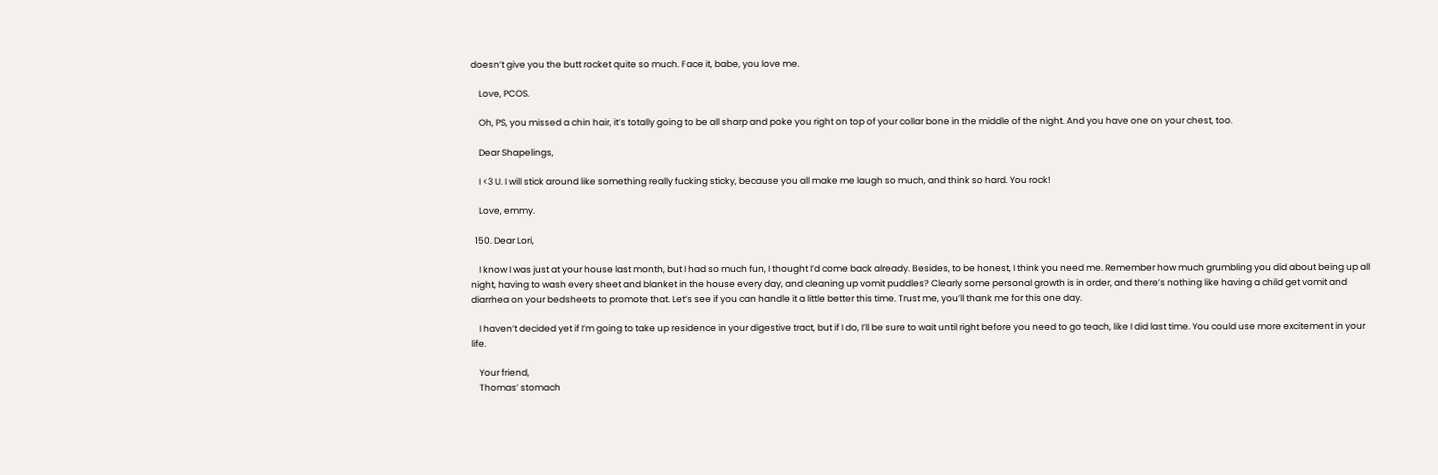doesn’t give you the butt rocket quite so much. Face it, babe, you love me.

    Love, PCOS.

    Oh, PS, you missed a chin hair, it’s totally going to be all sharp and poke you right on top of your collar bone in the middle of the night. And you have one on your chest, too.

    Dear Shapelings,

    I <3 U. I will stick around like something really fucking sticky, because you all make me laugh so much, and think so hard. You rock!

    Love, emmy.

  150. Dear Lori,

    I know I was just at your house last month, but I had so much fun, I thought I’d come back already. Besides, to be honest, I think you need me. Remember how much grumbling you did about being up all night, having to wash every sheet and blanket in the house every day, and cleaning up vomit puddles? Clearly some personal growth is in order, and there’s nothing like having a child get vomit and diarrhea on your bedsheets to promote that. Let’s see if you can handle it a little better this time. Trust me, you’ll thank me for this one day.

    I haven’t decided yet if I’m going to take up residence in your digestive tract, but if I do, I’ll be sure to wait until right before you need to go teach, like I did last time. You could use more excitement in your life.

    Your friend,
    Thomas’ stomach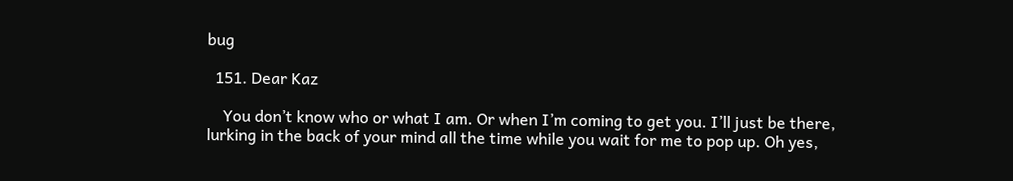bug

  151. Dear Kaz

    You don’t know who or what I am. Or when I’m coming to get you. I’ll just be there, lurking in the back of your mind all the time while you wait for me to pop up. Oh yes,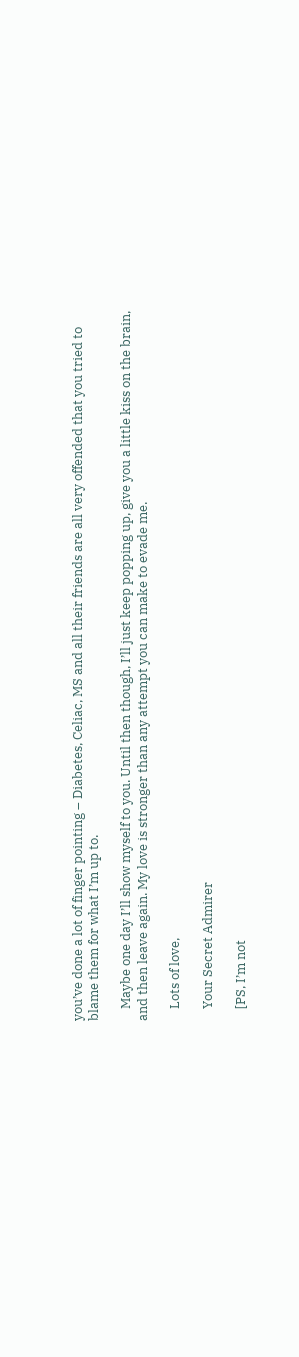you’ve done a lot of finger pointing – Diabetes, Celiac, MS and all their friends are all very offended that you tried to blame them for what I’m up to.

    Maybe one day I’ll show myself to you. Until then though, I’ll just keep popping up, give you a little kiss on the brain, and then leave again. My love is stronger than any attempt you can make to evade me.

    Lots of love,

    Your Secret Admirer

    [PS, I’m not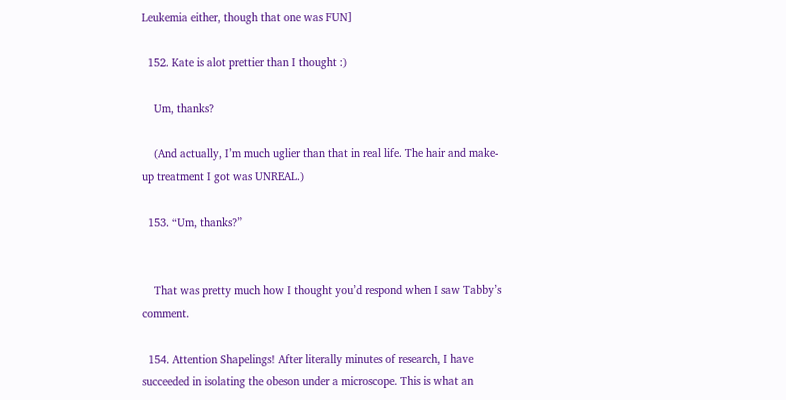Leukemia either, though that one was FUN]

  152. Kate is alot prettier than I thought :)

    Um, thanks?

    (And actually, I’m much uglier than that in real life. The hair and make-up treatment I got was UNREAL.)

  153. “Um, thanks?”


    That was pretty much how I thought you’d respond when I saw Tabby’s comment.

  154. Attention Shapelings! After literally minutes of research, I have succeeded in isolating the obeson under a microscope. This is what an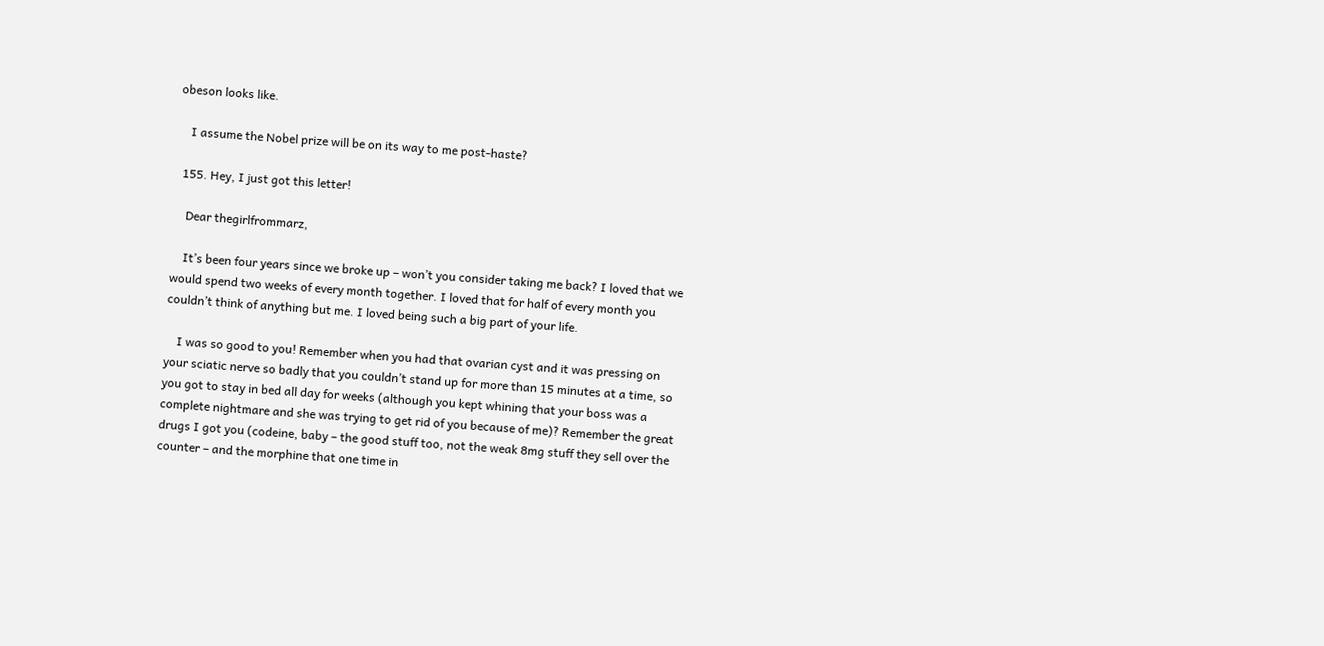obeson looks like.

    I assume the Nobel prize will be on its way to me post-haste?

  155. Hey, I just got this letter!

    Dear thegirlfrommarz,

    It’s been four years since we broke up – won’t you consider taking me back? I loved that we would spend two weeks of every month together. I loved that for half of every month you couldn’t think of anything but me. I loved being such a big part of your life.

    I was so good to you! Remember when you had that ovarian cyst and it was pressing on your sciatic nerve so badly that you couldn’t stand up for more than 15 minutes at a time, so you got to stay in bed all day for weeks (although you kept whining that your boss was a complete nightmare and she was trying to get rid of you because of me)? Remember the great drugs I got you (codeine, baby – the good stuff too, not the weak 8mg stuff they sell over the counter – and the morphine that one time in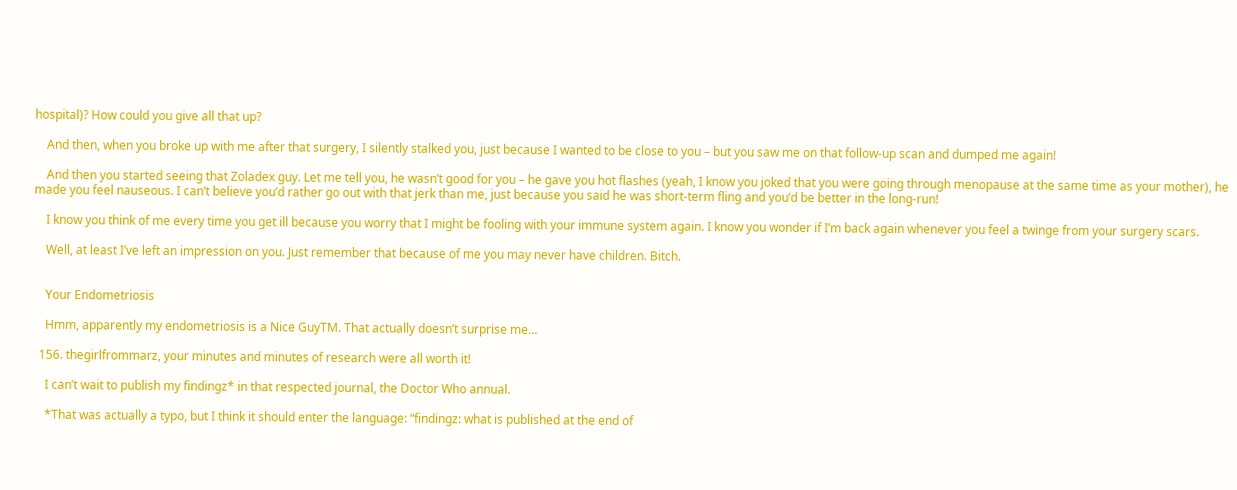hospital)? How could you give all that up?

    And then, when you broke up with me after that surgery, I silently stalked you, just because I wanted to be close to you – but you saw me on that follow-up scan and dumped me again!

    And then you started seeing that Zoladex guy. Let me tell you, he wasn’t good for you – he gave you hot flashes (yeah, I know you joked that you were going through menopause at the same time as your mother), he made you feel nauseous. I can’t believe you’d rather go out with that jerk than me, just because you said he was short-term fling and you’d be better in the long-run!

    I know you think of me every time you get ill because you worry that I might be fooling with your immune system again. I know you wonder if I’m back again whenever you feel a twinge from your surgery scars.

    Well, at least I’ve left an impression on you. Just remember that because of me you may never have children. Bitch.


    Your Endometriosis

    Hmm, apparently my endometriosis is a Nice GuyTM. That actually doesn’t surprise me…

  156. thegirlfrommarz, your minutes and minutes of research were all worth it!

    I can’t wait to publish my findingz* in that respected journal, the Doctor Who annual.

    *That was actually a typo, but I think it should enter the language: “findingz: what is published at the end of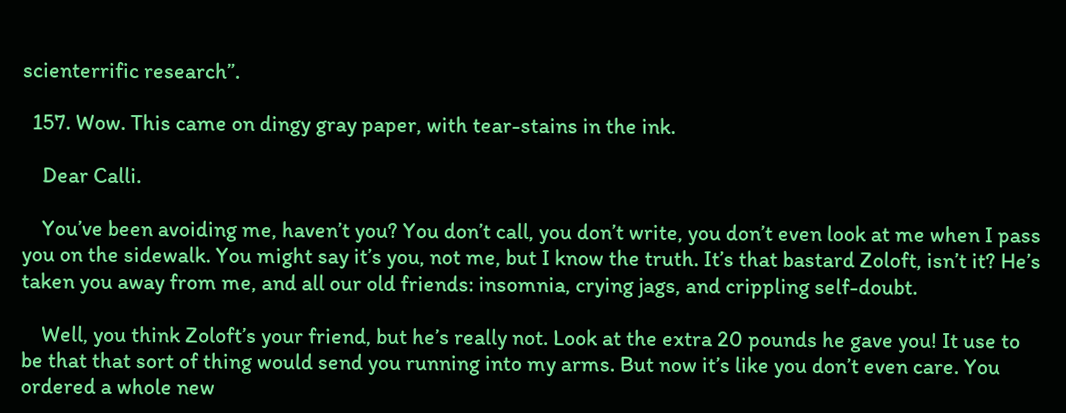scienterrific research”.

  157. Wow. This came on dingy gray paper, with tear-stains in the ink.

    Dear Calli.

    You’ve been avoiding me, haven’t you? You don’t call, you don’t write, you don’t even look at me when I pass you on the sidewalk. You might say it’s you, not me, but I know the truth. It’s that bastard Zoloft, isn’t it? He’s taken you away from me, and all our old friends: insomnia, crying jags, and crippling self-doubt.

    Well, you think Zoloft’s your friend, but he’s really not. Look at the extra 20 pounds he gave you! It use to be that that sort of thing would send you running into my arms. But now it’s like you don’t even care. You ordered a whole new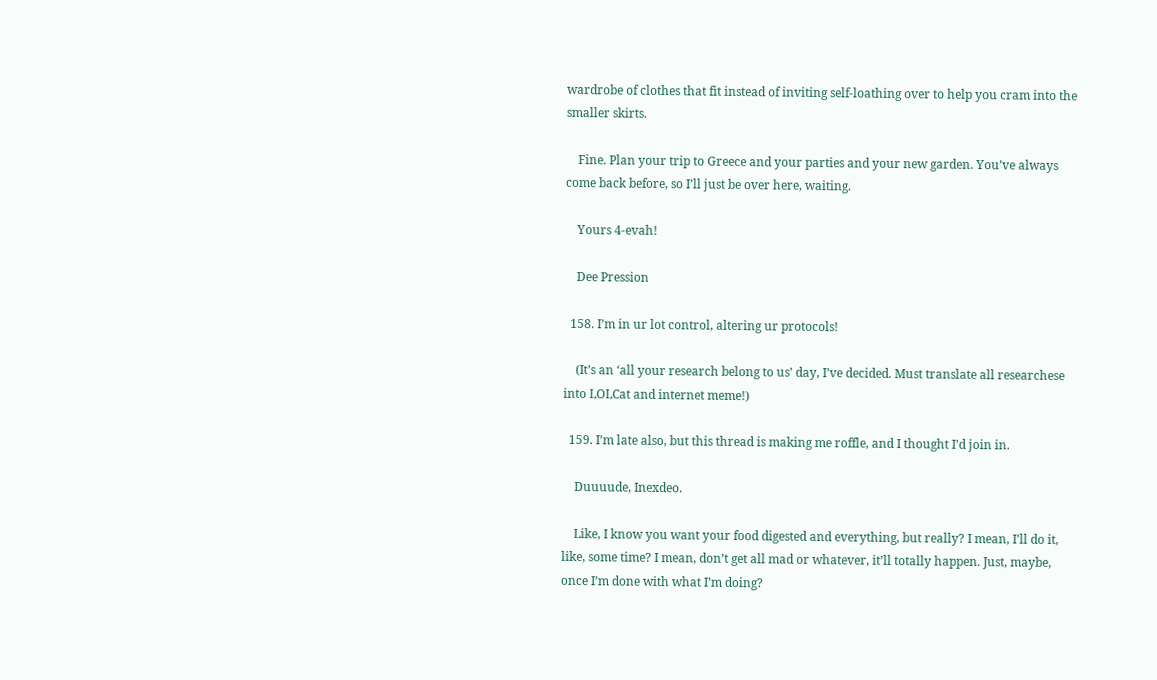wardrobe of clothes that fit instead of inviting self-loathing over to help you cram into the smaller skirts.

    Fine. Plan your trip to Greece and your parties and your new garden. You’ve always come back before, so I’ll just be over here, waiting.

    Yours 4-evah!

    Dee Pression

  158. I’m in ur lot control, altering ur protocols!

    (It’s an ‘all your research belong to us’ day, I’ve decided. Must translate all researchese into LOLCat and internet meme!)

  159. I’m late also, but this thread is making me roffle, and I thought I’d join in.

    Duuuude, Inexdeo.

    Like, I know you want your food digested and everything, but really? I mean, I’ll do it, like, some time? I mean, don’t get all mad or whatever, it’ll totally happen. Just, maybe, once I’m done with what I’m doing?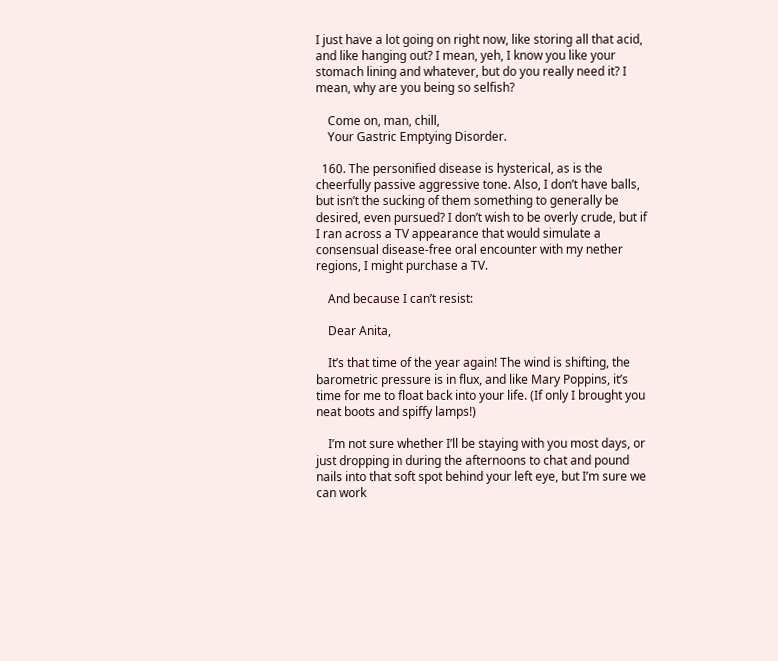I just have a lot going on right now, like storing all that acid, and like hanging out? I mean, yeh, I know you like your stomach lining and whatever, but do you really need it? I mean, why are you being so selfish?

    Come on, man, chill,
    Your Gastric Emptying Disorder.

  160. The personified disease is hysterical, as is the cheerfully passive aggressive tone. Also, I don’t have balls, but isn’t the sucking of them something to generally be desired, even pursued? I don’t wish to be overly crude, but if I ran across a TV appearance that would simulate a consensual disease-free oral encounter with my nether regions, I might purchase a TV.

    And because I can’t resist:

    Dear Anita,

    It’s that time of the year again! The wind is shifting, the barometric pressure is in flux, and like Mary Poppins, it’s time for me to float back into your life. (If only I brought you neat boots and spiffy lamps!)

    I’m not sure whether I’ll be staying with you most days, or just dropping in during the afternoons to chat and pound nails into that soft spot behind your left eye, but I’m sure we can work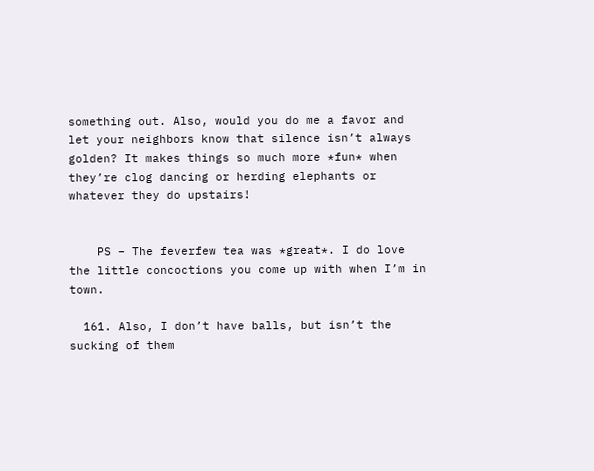something out. Also, would you do me a favor and let your neighbors know that silence isn’t always golden? It makes things so much more *fun* when they’re clog dancing or herding elephants or whatever they do upstairs!


    PS – The feverfew tea was *great*. I do love the little concoctions you come up with when I’m in town.

  161. Also, I don’t have balls, but isn’t the sucking of them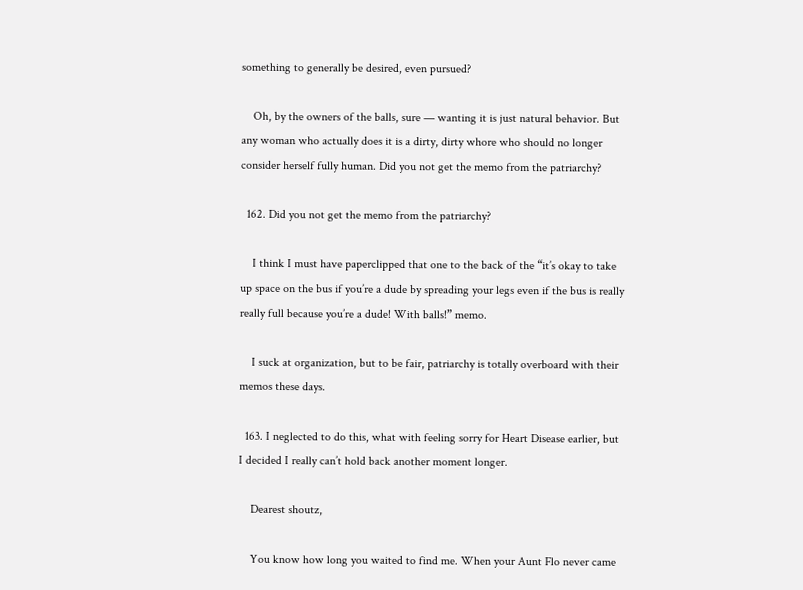something to generally be desired, even pursued?

    Oh, by the owners of the balls, sure — wanting it is just natural behavior. But any woman who actually does it is a dirty, dirty whore who should no longer consider herself fully human. Did you not get the memo from the patriarchy?

  162. Did you not get the memo from the patriarchy?

    I think I must have paperclipped that one to the back of the “it’s okay to take up space on the bus if you’re a dude by spreading your legs even if the bus is really really full because you’re a dude! With balls!” memo.

    I suck at organization, but to be fair, patriarchy is totally overboard with their memos these days.

  163. I neglected to do this, what with feeling sorry for Heart Disease earlier, but I decided I really can’t hold back another moment longer.

    Dearest shoutz,

    You know how long you waited to find me. When your Aunt Flo never came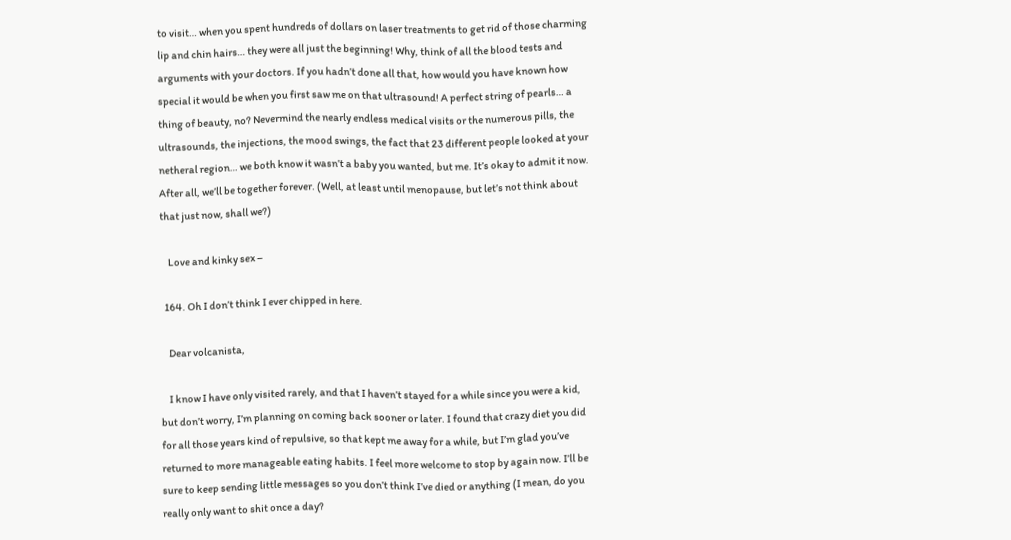to visit… when you spent hundreds of dollars on laser treatments to get rid of those charming lip and chin hairs… they were all just the beginning! Why, think of all the blood tests and arguments with your doctors. If you hadn’t done all that, how would you have known how special it would be when you first saw me on that ultrasound! A perfect string of pearls… a thing of beauty, no? Nevermind the nearly endless medical visits or the numerous pills, the ultrasounds, the injections, the mood swings, the fact that 23 different people looked at your netheral region… we both know it wasn’t a baby you wanted, but me. It’s okay to admit it now. After all, we’ll be together forever. (Well, at least until menopause, but let’s not think about that just now, shall we?)

    Love and kinky sex –

  164. Oh I don’t think I ever chipped in here.

    Dear volcanista,

    I know I have only visited rarely, and that I haven’t stayed for a while since you were a kid, but don’t worry, I’m planning on coming back sooner or later. I found that crazy diet you did for all those years kind of repulsive, so that kept me away for a while, but I’m glad you’ve returned to more manageable eating habits. I feel more welcome to stop by again now. I’ll be sure to keep sending little messages so you don’t think I’ve died or anything (I mean, do you really only want to shit once a day?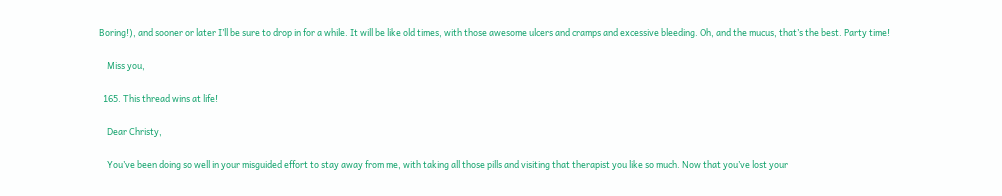Boring!), and sooner or later I’ll be sure to drop in for a while. It will be like old times, with those awesome ulcers and cramps and excessive bleeding. Oh, and the mucus, that’s the best. Party time!

    Miss you,

  165. This thread wins at life!

    Dear Christy,

    You’ve been doing so well in your misguided effort to stay away from me, with taking all those pills and visiting that therapist you like so much. Now that you’ve lost your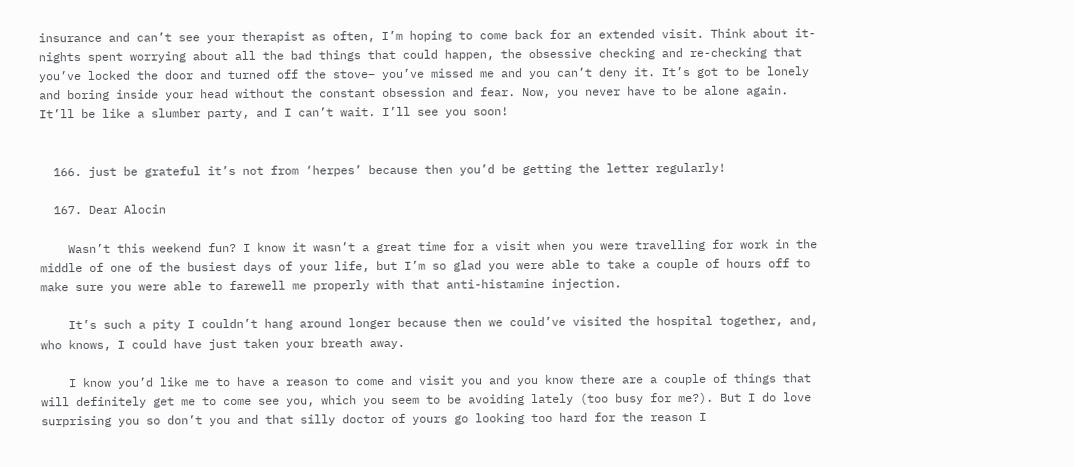insurance and can’t see your therapist as often, I’m hoping to come back for an extended visit. Think about it- nights spent worrying about all the bad things that could happen, the obsessive checking and re-checking that you’ve locked the door and turned off the stove– you’ve missed me and you can’t deny it. It’s got to be lonely and boring inside your head without the constant obsession and fear. Now, you never have to be alone again. It’ll be like a slumber party, and I can’t wait. I’ll see you soon!


  166. just be grateful it’s not from ‘herpes’ because then you’d be getting the letter regularly!

  167. Dear Alocin

    Wasn’t this weekend fun? I know it wasn’t a great time for a visit when you were travelling for work in the middle of one of the busiest days of your life, but I’m so glad you were able to take a couple of hours off to make sure you were able to farewell me properly with that anti-histamine injection.

    It’s such a pity I couldn’t hang around longer because then we could’ve visited the hospital together, and, who knows, I could have just taken your breath away.

    I know you’d like me to have a reason to come and visit you and you know there are a couple of things that will definitely get me to come see you, which you seem to be avoiding lately (too busy for me?). But I do love surprising you so don’t you and that silly doctor of yours go looking too hard for the reason I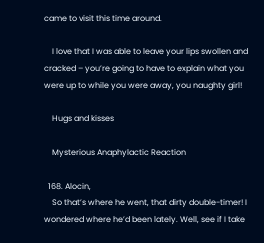came to visit this time around.

    I love that I was able to leave your lips swollen and cracked – you’re going to have to explain what you were up to while you were away, you naughty girl!

    Hugs and kisses

    Mysterious Anaphylactic Reaction

  168. Alocin,
    So that’s where he went, that dirty double-timer! I wondered where he’d been lately. Well, see if I take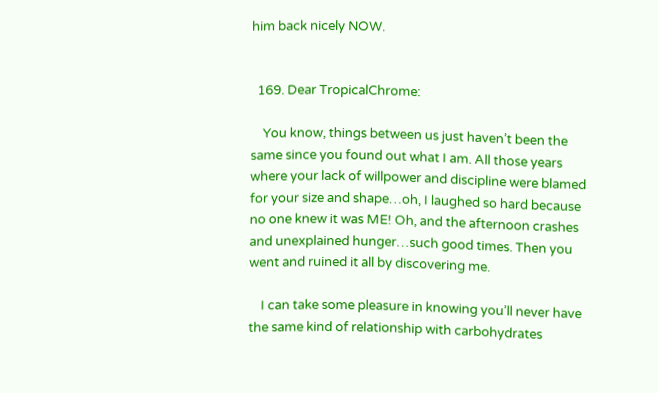him back nicely NOW.


  169. Dear TropicalChrome:

    You know, things between us just haven’t been the same since you found out what I am. All those years where your lack of willpower and discipline were blamed for your size and shape…oh, I laughed so hard because no one knew it was ME! Oh, and the afternoon crashes and unexplained hunger…such good times. Then you went and ruined it all by discovering me.

    I can take some pleasure in knowing you’ll never have the same kind of relationship with carbohydrates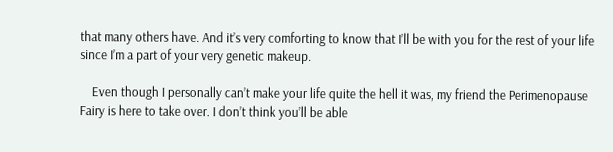that many others have. And it’s very comforting to know that I’ll be with you for the rest of your life since I’m a part of your very genetic makeup.

    Even though I personally can’t make your life quite the hell it was, my friend the Perimenopause Fairy is here to take over. I don’t think you’ll be able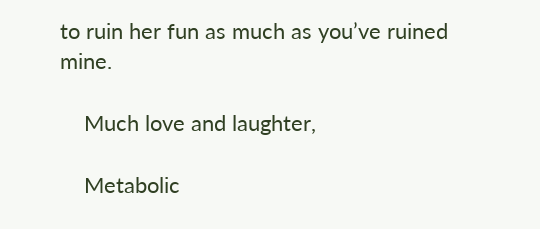to ruin her fun as much as you’ve ruined mine.

    Much love and laughter,

    Metabolic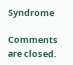Syndrome

Comments are closed.